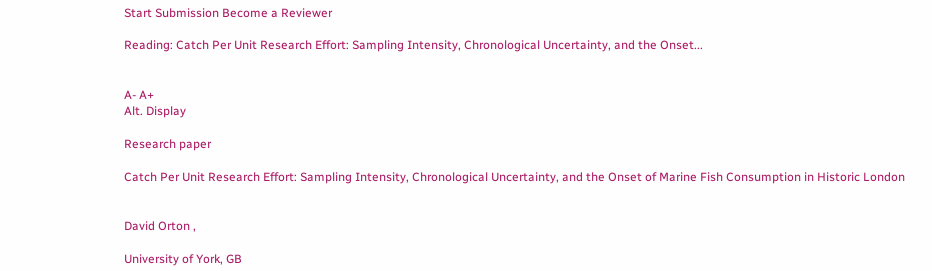Start Submission Become a Reviewer

Reading: Catch Per Unit Research Effort: Sampling Intensity, Chronological Uncertainty, and the Onset...


A- A+
Alt. Display

Research paper

Catch Per Unit Research Effort: Sampling Intensity, Chronological Uncertainty, and the Onset of Marine Fish Consumption in Historic London


David Orton ,

University of York, GB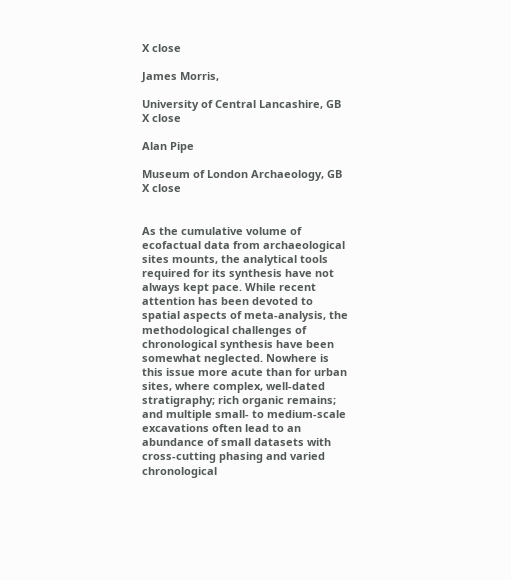X close

James Morris,

University of Central Lancashire, GB
X close

Alan Pipe

Museum of London Archaeology, GB
X close


As the cumulative volume of ecofactual data from archaeological sites mounts, the analytical tools required for its synthesis have not always kept pace. While recent attention has been devoted to spatial aspects of meta-analysis, the methodological challenges of chronological synthesis have been somewhat neglected. Nowhere is this issue more acute than for urban sites, where complex, well-dated stratigraphy; rich organic remains; and multiple small- to medium-scale excavations often lead to an abundance of small datasets with cross-cutting phasing and varied chronological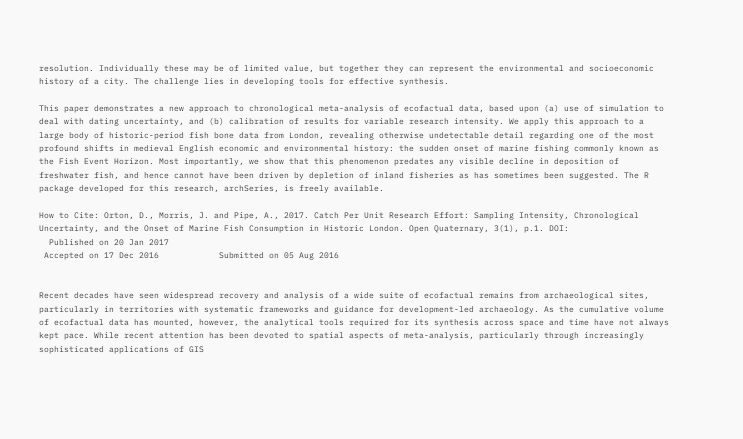resolution. Individually these may be of limited value, but together they can represent the environmental and socioeconomic history of a city. The challenge lies in developing tools for effective synthesis.

This paper demonstrates a new approach to chronological meta-analysis of ecofactual data, based upon (a) use of simulation to deal with dating uncertainty, and (b) calibration of results for variable research intensity. We apply this approach to a large body of historic-period fish bone data from London, revealing otherwise undetectable detail regarding one of the most profound shifts in medieval English economic and environmental history: the sudden onset of marine fishing commonly known as the Fish Event Horizon. Most importantly, we show that this phenomenon predates any visible decline in deposition of freshwater fish, and hence cannot have been driven by depletion of inland fisheries as has sometimes been suggested. The R package developed for this research, archSeries, is freely available.

How to Cite: Orton, D., Morris, J. and Pipe, A., 2017. Catch Per Unit Research Effort: Sampling Intensity, Chronological Uncertainty, and the Onset of Marine Fish Consumption in Historic London. Open Quaternary, 3(1), p.1. DOI:
  Published on 20 Jan 2017
 Accepted on 17 Dec 2016            Submitted on 05 Aug 2016


Recent decades have seen widespread recovery and analysis of a wide suite of ecofactual remains from archaeological sites, particularly in territories with systematic frameworks and guidance for development-led archaeology. As the cumulative volume of ecofactual data has mounted, however, the analytical tools required for its synthesis across space and time have not always kept pace. While recent attention has been devoted to spatial aspects of meta-analysis, particularly through increasingly sophisticated applications of GIS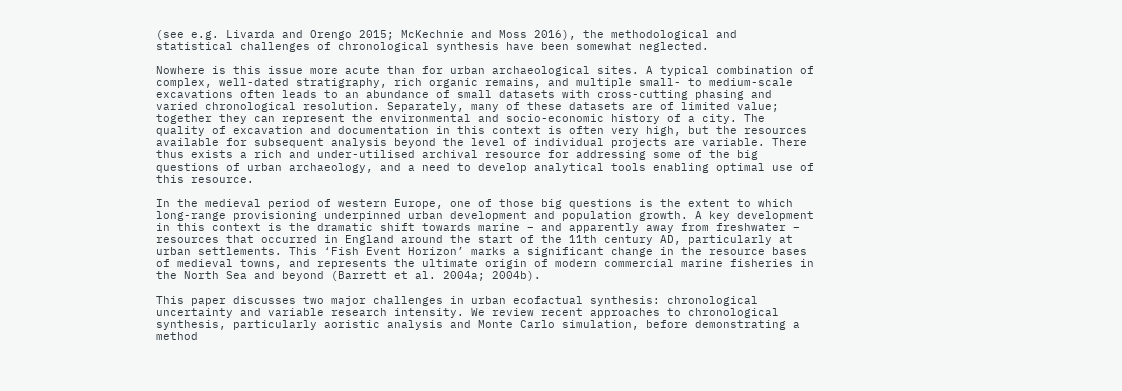(see e.g. Livarda and Orengo 2015; McKechnie and Moss 2016), the methodological and statistical challenges of chronological synthesis have been somewhat neglected.

Nowhere is this issue more acute than for urban archaeological sites. A typical combination of complex, well-dated stratigraphy, rich organic remains, and multiple small- to medium-scale excavations often leads to an abundance of small datasets with cross-cutting phasing and varied chronological resolution. Separately, many of these datasets are of limited value; together they can represent the environmental and socio-economic history of a city. The quality of excavation and documentation in this context is often very high, but the resources available for subsequent analysis beyond the level of individual projects are variable. There thus exists a rich and under-utilised archival resource for addressing some of the big questions of urban archaeology, and a need to develop analytical tools enabling optimal use of this resource.

In the medieval period of western Europe, one of those big questions is the extent to which long-range provisioning underpinned urban development and population growth. A key development in this context is the dramatic shift towards marine – and apparently away from freshwater – resources that occurred in England around the start of the 11th century AD, particularly at urban settlements. This ‘Fish Event Horizon’ marks a significant change in the resource bases of medieval towns, and represents the ultimate origin of modern commercial marine fisheries in the North Sea and beyond (Barrett et al. 2004a; 2004b).

This paper discusses two major challenges in urban ecofactual synthesis: chronological uncertainty and variable research intensity. We review recent approaches to chronological synthesis, particularly aoristic analysis and Monte Carlo simulation, before demonstrating a method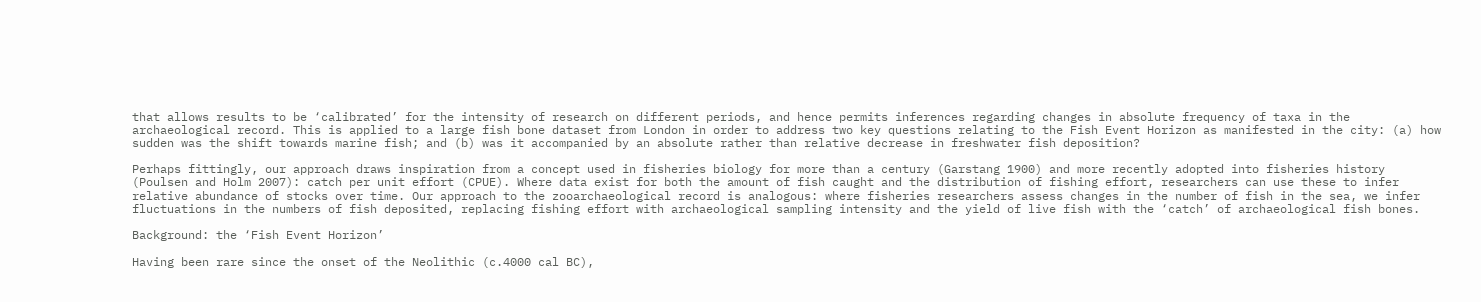that allows results to be ‘calibrated’ for the intensity of research on different periods, and hence permits inferences regarding changes in absolute frequency of taxa in the archaeological record. This is applied to a large fish bone dataset from London in order to address two key questions relating to the Fish Event Horizon as manifested in the city: (a) how sudden was the shift towards marine fish; and (b) was it accompanied by an absolute rather than relative decrease in freshwater fish deposition?

Perhaps fittingly, our approach draws inspiration from a concept used in fisheries biology for more than a century (Garstang 1900) and more recently adopted into fisheries history (Poulsen and Holm 2007): catch per unit effort (CPUE). Where data exist for both the amount of fish caught and the distribution of fishing effort, researchers can use these to infer relative abundance of stocks over time. Our approach to the zooarchaeological record is analogous: where fisheries researchers assess changes in the number of fish in the sea, we infer fluctuations in the numbers of fish deposited, replacing fishing effort with archaeological sampling intensity and the yield of live fish with the ‘catch’ of archaeological fish bones.

Background: the ‘Fish Event Horizon’

Having been rare since the onset of the Neolithic (c.4000 cal BC),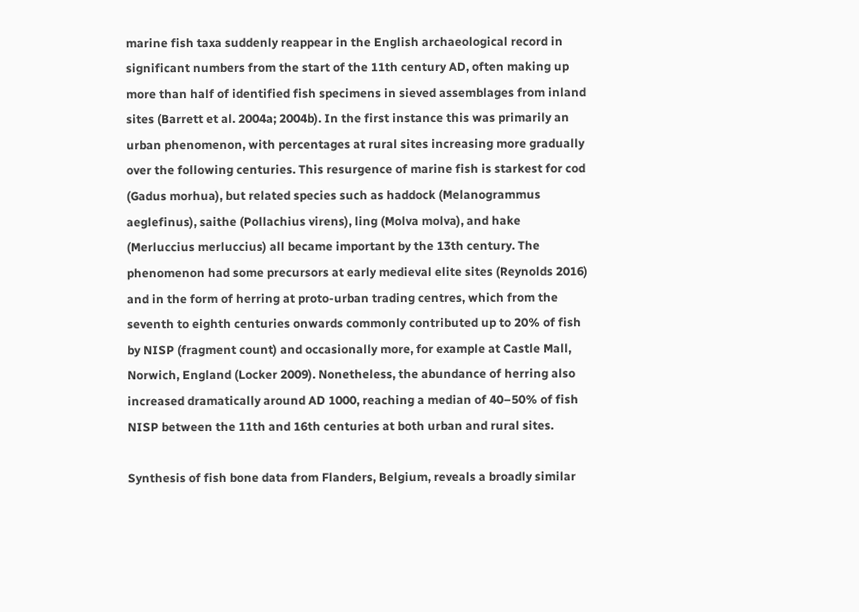marine fish taxa suddenly reappear in the English archaeological record in significant numbers from the start of the 11th century AD, often making up more than half of identified fish specimens in sieved assemblages from inland sites (Barrett et al. 2004a; 2004b). In the first instance this was primarily an urban phenomenon, with percentages at rural sites increasing more gradually over the following centuries. This resurgence of marine fish is starkest for cod (Gadus morhua), but related species such as haddock (Melanogrammus aeglefinus), saithe (Pollachius virens), ling (Molva molva), and hake (Merluccius merluccius) all became important by the 13th century. The phenomenon had some precursors at early medieval elite sites (Reynolds 2016) and in the form of herring at proto-urban trading centres, which from the seventh to eighth centuries onwards commonly contributed up to 20% of fish by NISP (fragment count) and occasionally more, for example at Castle Mall, Norwich, England (Locker 2009). Nonetheless, the abundance of herring also increased dramatically around AD 1000, reaching a median of 40–50% of fish NISP between the 11th and 16th centuries at both urban and rural sites.

Synthesis of fish bone data from Flanders, Belgium, reveals a broadly similar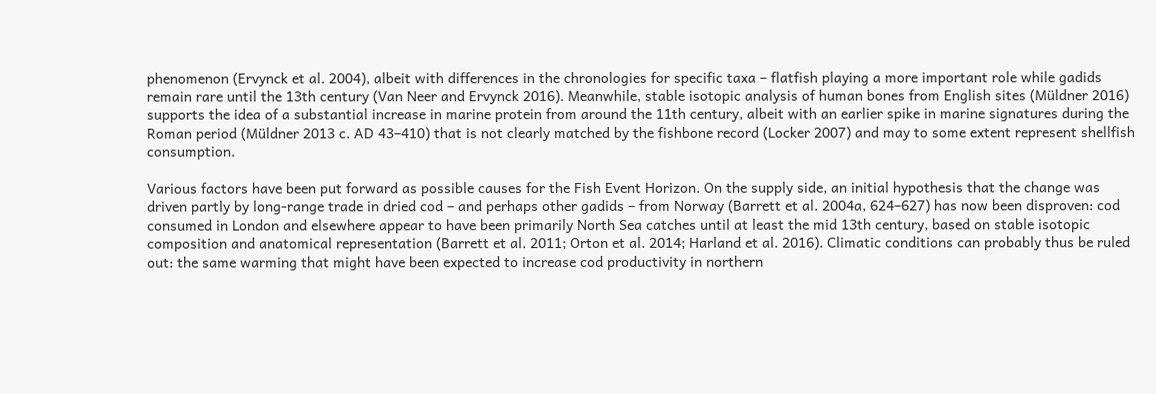phenomenon (Ervynck et al. 2004), albeit with differences in the chronologies for specific taxa – flatfish playing a more important role while gadids remain rare until the 13th century (Van Neer and Ervynck 2016). Meanwhile, stable isotopic analysis of human bones from English sites (Müldner 2016) supports the idea of a substantial increase in marine protein from around the 11th century, albeit with an earlier spike in marine signatures during the Roman period (Müldner 2013 c. AD 43–410) that is not clearly matched by the fishbone record (Locker 2007) and may to some extent represent shellfish consumption.

Various factors have been put forward as possible causes for the Fish Event Horizon. On the supply side, an initial hypothesis that the change was driven partly by long-range trade in dried cod – and perhaps other gadids – from Norway (Barrett et al. 2004a, 624–627) has now been disproven: cod consumed in London and elsewhere appear to have been primarily North Sea catches until at least the mid 13th century, based on stable isotopic composition and anatomical representation (Barrett et al. 2011; Orton et al. 2014; Harland et al. 2016). Climatic conditions can probably thus be ruled out: the same warming that might have been expected to increase cod productivity in northern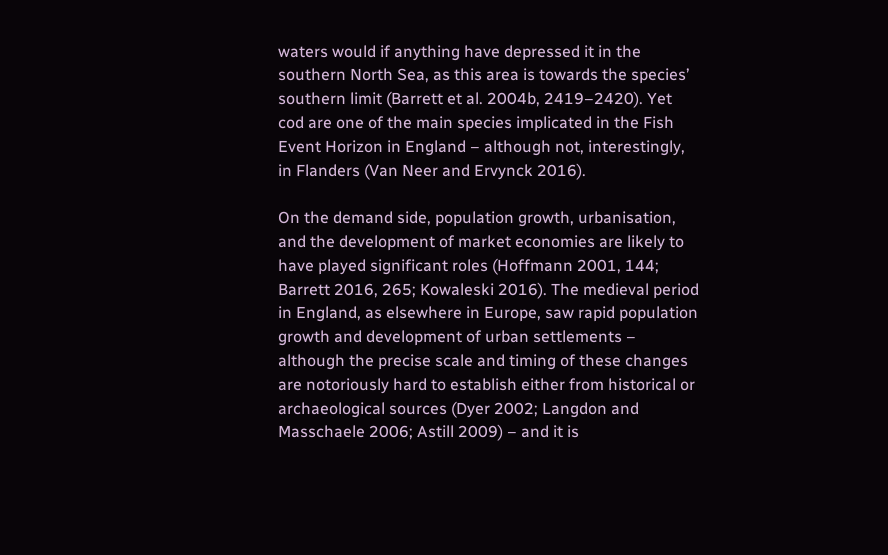waters would if anything have depressed it in the southern North Sea, as this area is towards the species’ southern limit (Barrett et al. 2004b, 2419–2420). Yet cod are one of the main species implicated in the Fish Event Horizon in England – although not, interestingly, in Flanders (Van Neer and Ervynck 2016).

On the demand side, population growth, urbanisation, and the development of market economies are likely to have played significant roles (Hoffmann 2001, 144; Barrett 2016, 265; Kowaleski 2016). The medieval period in England, as elsewhere in Europe, saw rapid population growth and development of urban settlements – although the precise scale and timing of these changes are notoriously hard to establish either from historical or archaeological sources (Dyer 2002; Langdon and Masschaele 2006; Astill 2009) – and it is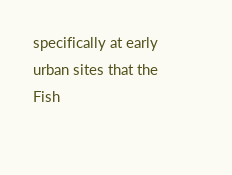specifically at early urban sites that the Fish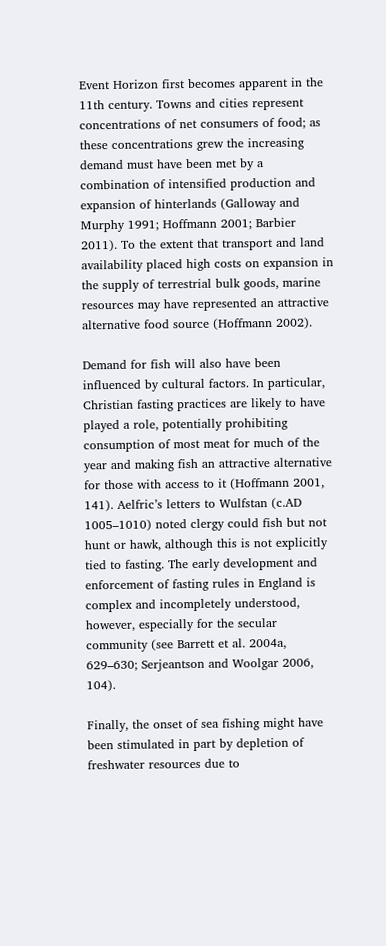Event Horizon first becomes apparent in the 11th century. Towns and cities represent concentrations of net consumers of food; as these concentrations grew the increasing demand must have been met by a combination of intensified production and expansion of hinterlands (Galloway and Murphy 1991; Hoffmann 2001; Barbier 2011). To the extent that transport and land availability placed high costs on expansion in the supply of terrestrial bulk goods, marine resources may have represented an attractive alternative food source (Hoffmann 2002).

Demand for fish will also have been influenced by cultural factors. In particular, Christian fasting practices are likely to have played a role, potentially prohibiting consumption of most meat for much of the year and making fish an attractive alternative for those with access to it (Hoffmann 2001, 141). Aelfric’s letters to Wulfstan (c.AD 1005–1010) noted clergy could fish but not hunt or hawk, although this is not explicitly tied to fasting. The early development and enforcement of fasting rules in England is complex and incompletely understood, however, especially for the secular community (see Barrett et al. 2004a, 629–630; Serjeantson and Woolgar 2006, 104).

Finally, the onset of sea fishing might have been stimulated in part by depletion of freshwater resources due to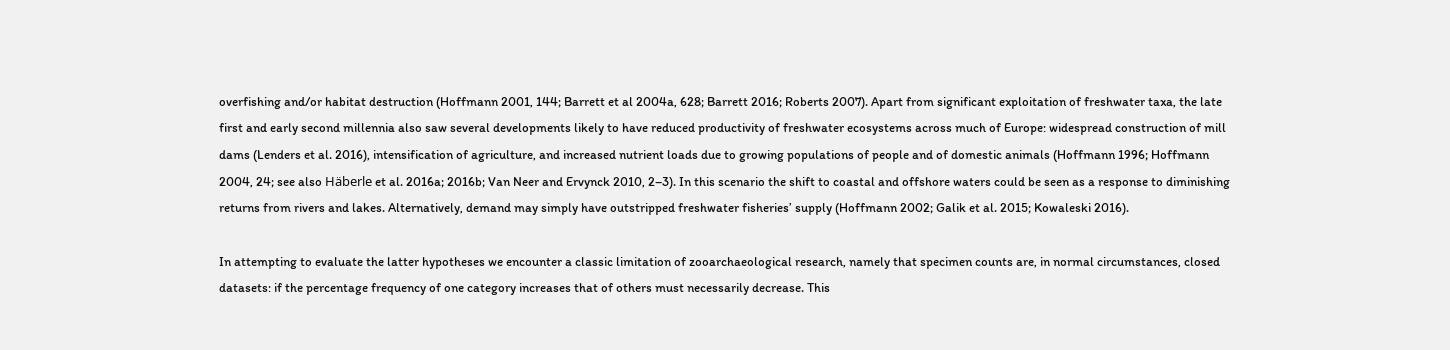overfishing and/or habitat destruction (Hoffmann 2001, 144; Barrett et al 2004a, 628; Barrett 2016; Roberts 2007). Apart from significant exploitation of freshwater taxa, the late first and early second millennia also saw several developments likely to have reduced productivity of freshwater ecosystems across much of Europe: widespread construction of mill dams (Lenders et al. 2016), intensification of agriculture, and increased nutrient loads due to growing populations of people and of domestic animals (Hoffmann 1996; Hoffmann 2004, 24; see also Häberle et al. 2016a; 2016b; Van Neer and Ervynck 2010, 2–3). In this scenario the shift to coastal and offshore waters could be seen as a response to diminishing returns from rivers and lakes. Alternatively, demand may simply have outstripped freshwater fisheries’ supply (Hoffmann 2002; Galik et al. 2015; Kowaleski 2016).

In attempting to evaluate the latter hypotheses we encounter a classic limitation of zooarchaeological research, namely that specimen counts are, in normal circumstances, closed datasets: if the percentage frequency of one category increases that of others must necessarily decrease. This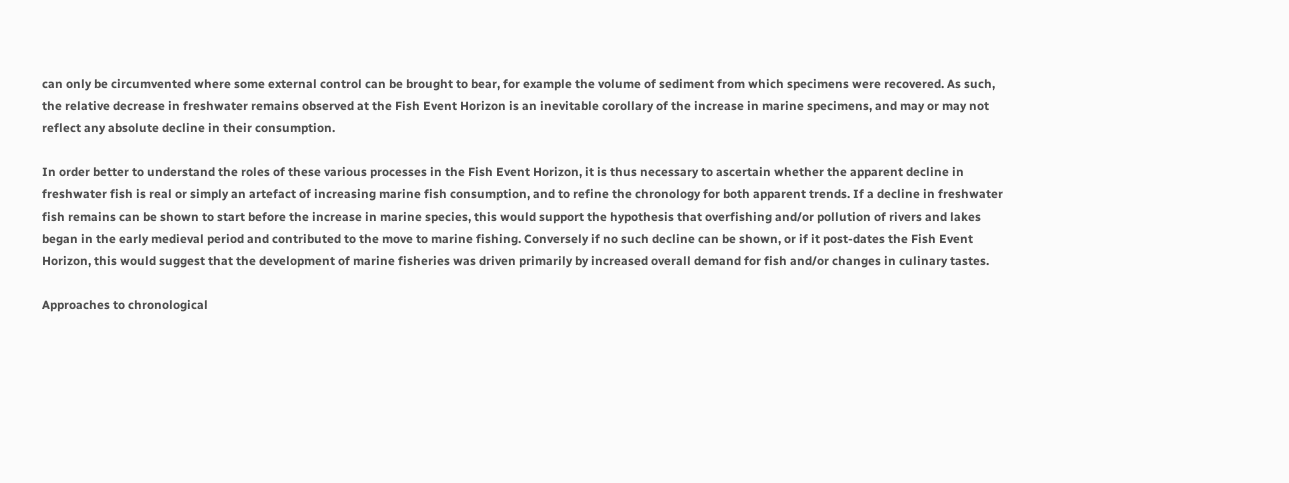can only be circumvented where some external control can be brought to bear, for example the volume of sediment from which specimens were recovered. As such, the relative decrease in freshwater remains observed at the Fish Event Horizon is an inevitable corollary of the increase in marine specimens, and may or may not reflect any absolute decline in their consumption.

In order better to understand the roles of these various processes in the Fish Event Horizon, it is thus necessary to ascertain whether the apparent decline in freshwater fish is real or simply an artefact of increasing marine fish consumption, and to refine the chronology for both apparent trends. If a decline in freshwater fish remains can be shown to start before the increase in marine species, this would support the hypothesis that overfishing and/or pollution of rivers and lakes began in the early medieval period and contributed to the move to marine fishing. Conversely if no such decline can be shown, or if it post-dates the Fish Event Horizon, this would suggest that the development of marine fisheries was driven primarily by increased overall demand for fish and/or changes in culinary tastes.

Approaches to chronological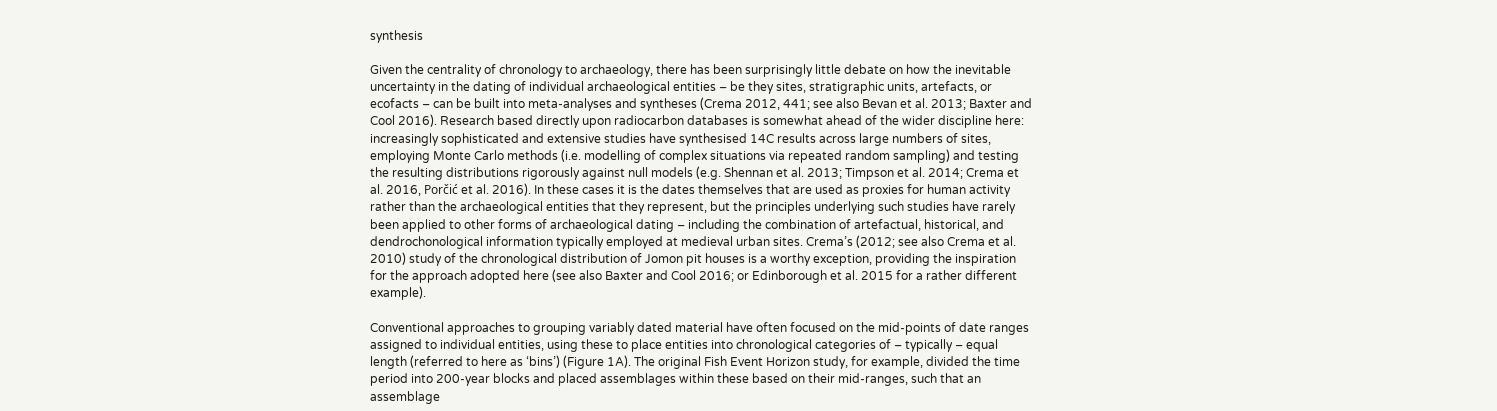synthesis

Given the centrality of chronology to archaeology, there has been surprisingly little debate on how the inevitable uncertainty in the dating of individual archaeological entities – be they sites, stratigraphic units, artefacts, or ecofacts – can be built into meta-analyses and syntheses (Crema 2012, 441; see also Bevan et al. 2013; Baxter and Cool 2016). Research based directly upon radiocarbon databases is somewhat ahead of the wider discipline here: increasingly sophisticated and extensive studies have synthesised 14C results across large numbers of sites, employing Monte Carlo methods (i.e. modelling of complex situations via repeated random sampling) and testing the resulting distributions rigorously against null models (e.g. Shennan et al. 2013; Timpson et al. 2014; Crema et al. 2016, Porčić et al. 2016). In these cases it is the dates themselves that are used as proxies for human activity rather than the archaeological entities that they represent, but the principles underlying such studies have rarely been applied to other forms of archaeological dating – including the combination of artefactual, historical, and dendrochonological information typically employed at medieval urban sites. Crema’s (2012; see also Crema et al. 2010) study of the chronological distribution of Jomon pit houses is a worthy exception, providing the inspiration for the approach adopted here (see also Baxter and Cool 2016; or Edinborough et al. 2015 for a rather different example).

Conventional approaches to grouping variably dated material have often focused on the mid-points of date ranges assigned to individual entities, using these to place entities into chronological categories of – typically – equal length (referred to here as ‘bins’) (Figure 1A). The original Fish Event Horizon study, for example, divided the time period into 200-year blocks and placed assemblages within these based on their mid-ranges, such that an assemblage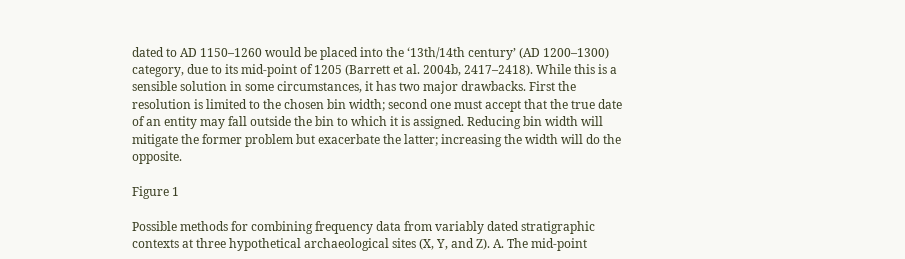dated to AD 1150–1260 would be placed into the ‘13th/14th century’ (AD 1200–1300) category, due to its mid-point of 1205 (Barrett et al. 2004b, 2417–2418). While this is a sensible solution in some circumstances, it has two major drawbacks. First the resolution is limited to the chosen bin width; second one must accept that the true date of an entity may fall outside the bin to which it is assigned. Reducing bin width will mitigate the former problem but exacerbate the latter; increasing the width will do the opposite.

Figure 1

Possible methods for combining frequency data from variably dated stratigraphic contexts at three hypothetical archaeological sites (X, Y, and Z). A. The mid-point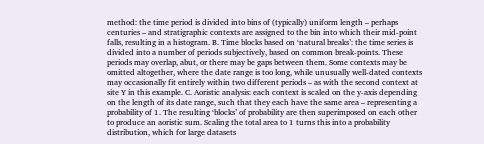method: the time period is divided into bins of (typically) uniform length – perhaps centuries – and stratigraphic contexts are assigned to the bin into which their mid-point falls, resulting in a histogram. B. Time blocks based on ‘natural breaks’: the time series is divided into a number of periods subjectively, based on common break-points. These periods may overlap, abut, or there may be gaps between them. Some contexts may be omitted altogether, where the date range is too long, while unusually well-dated contexts may occasionally fit entirely within two different periods – as with the second context at site Y in this example. C. Aoristic analysis: each context is scaled on the y-axis depending on the length of its date range, such that they each have the same area – representing a probability of 1. The resulting ‘blocks’ of probability are then superimposed on each other to produce an aoristic sum. Scaling the total area to 1 turns this into a probability distribution, which for large datasets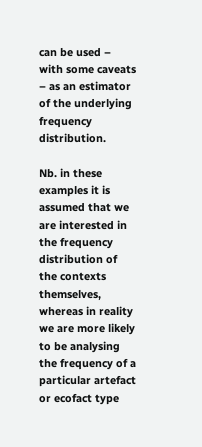can be used – with some caveats – as an estimator of the underlying frequency distribution.

Nb. in these examples it is assumed that we are interested in the frequency distribution of the contexts themselves, whereas in reality we are more likely to be analysing the frequency of a particular artefact or ecofact type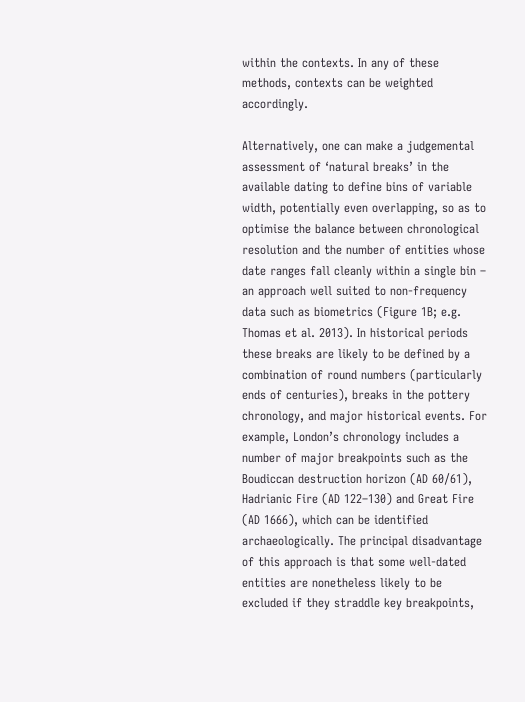within the contexts. In any of these methods, contexts can be weighted accordingly.

Alternatively, one can make a judgemental assessment of ‘natural breaks’ in the available dating to define bins of variable width, potentially even overlapping, so as to optimise the balance between chronological resolution and the number of entities whose date ranges fall cleanly within a single bin – an approach well suited to non-frequency data such as biometrics (Figure 1B; e.g. Thomas et al. 2013). In historical periods these breaks are likely to be defined by a combination of round numbers (particularly ends of centuries), breaks in the pottery chronology, and major historical events. For example, London’s chronology includes a number of major breakpoints such as the Boudiccan destruction horizon (AD 60/61), Hadrianic Fire (AD 122–130) and Great Fire (AD 1666), which can be identified archaeologically. The principal disadvantage of this approach is that some well-dated entities are nonetheless likely to be excluded if they straddle key breakpoints,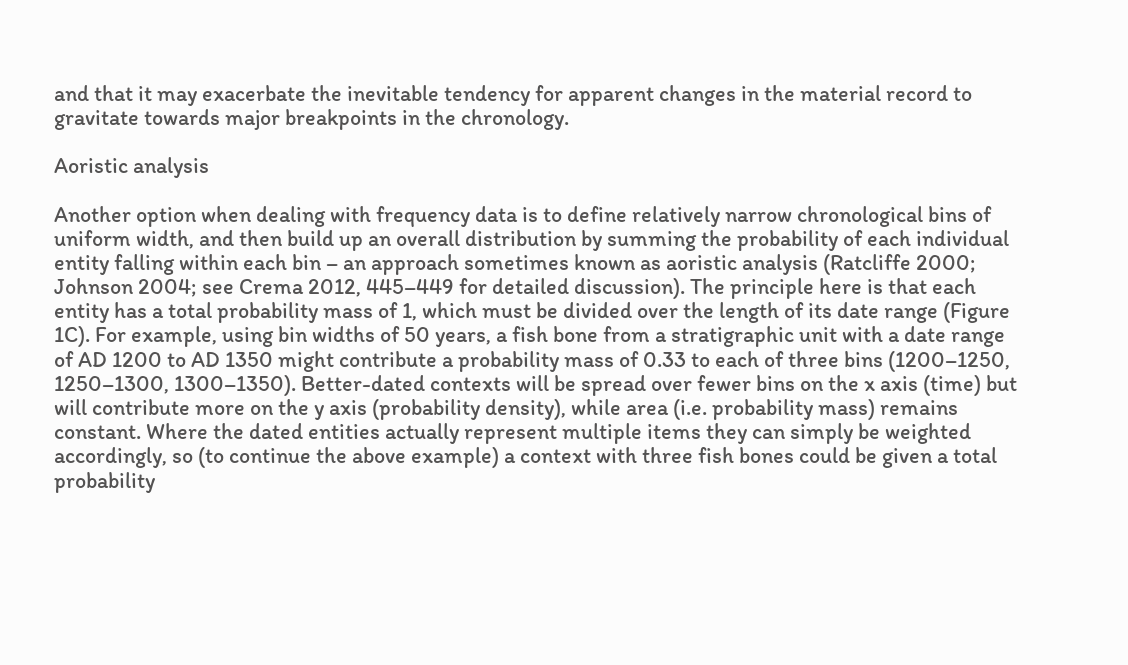and that it may exacerbate the inevitable tendency for apparent changes in the material record to gravitate towards major breakpoints in the chronology.

Aoristic analysis

Another option when dealing with frequency data is to define relatively narrow chronological bins of uniform width, and then build up an overall distribution by summing the probability of each individual entity falling within each bin – an approach sometimes known as aoristic analysis (Ratcliffe 2000; Johnson 2004; see Crema 2012, 445–449 for detailed discussion). The principle here is that each entity has a total probability mass of 1, which must be divided over the length of its date range (Figure 1C). For example, using bin widths of 50 years, a fish bone from a stratigraphic unit with a date range of AD 1200 to AD 1350 might contribute a probability mass of 0.33 to each of three bins (1200–1250, 1250–1300, 1300–1350). Better-dated contexts will be spread over fewer bins on the x axis (time) but will contribute more on the y axis (probability density), while area (i.e. probability mass) remains constant. Where the dated entities actually represent multiple items they can simply be weighted accordingly, so (to continue the above example) a context with three fish bones could be given a total probability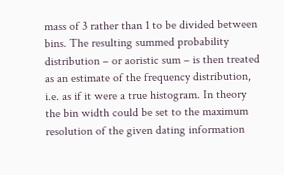mass of 3 rather than 1 to be divided between bins. The resulting summed probability distribution – or aoristic sum – is then treated as an estimate of the frequency distribution, i.e. as if it were a true histogram. In theory the bin width could be set to the maximum resolution of the given dating information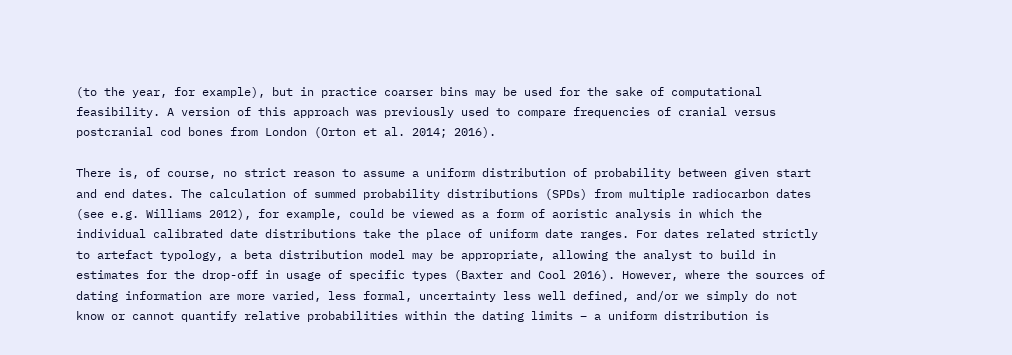(to the year, for example), but in practice coarser bins may be used for the sake of computational feasibility. A version of this approach was previously used to compare frequencies of cranial versus postcranial cod bones from London (Orton et al. 2014; 2016).

There is, of course, no strict reason to assume a uniform distribution of probability between given start and end dates. The calculation of summed probability distributions (SPDs) from multiple radiocarbon dates (see e.g. Williams 2012), for example, could be viewed as a form of aoristic analysis in which the individual calibrated date distributions take the place of uniform date ranges. For dates related strictly to artefact typology, a beta distribution model may be appropriate, allowing the analyst to build in estimates for the drop-off in usage of specific types (Baxter and Cool 2016). However, where the sources of dating information are more varied, less formal, uncertainty less well defined, and/or we simply do not know or cannot quantify relative probabilities within the dating limits – a uniform distribution is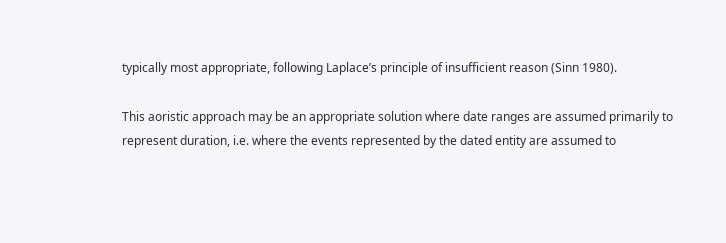typically most appropriate, following Laplace’s principle of insufficient reason (Sinn 1980).

This aoristic approach may be an appropriate solution where date ranges are assumed primarily to represent duration, i.e. where the events represented by the dated entity are assumed to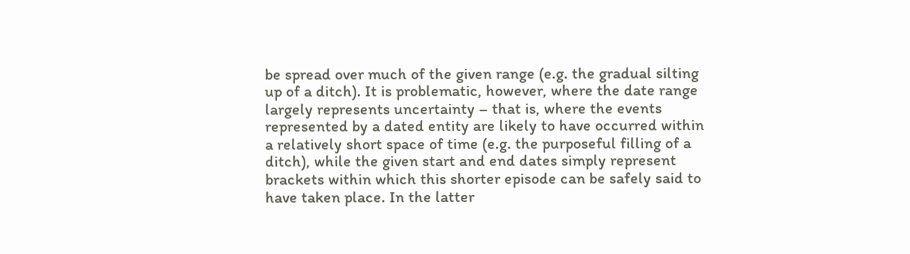be spread over much of the given range (e.g. the gradual silting up of a ditch). It is problematic, however, where the date range largely represents uncertainty – that is, where the events represented by a dated entity are likely to have occurred within a relatively short space of time (e.g. the purposeful filling of a ditch), while the given start and end dates simply represent brackets within which this shorter episode can be safely said to have taken place. In the latter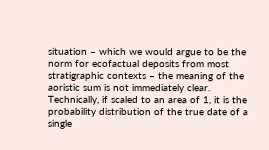situation – which we would argue to be the norm for ecofactual deposits from most stratigraphic contexts – the meaning of the aoristic sum is not immediately clear. Technically, if scaled to an area of 1, it is the probability distribution of the true date of a single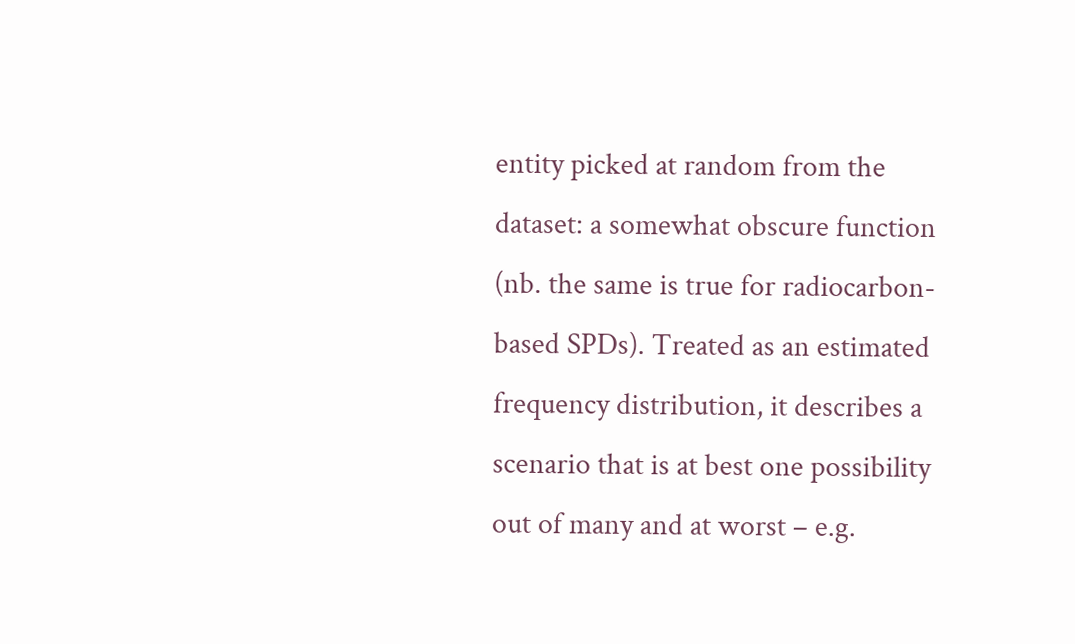entity picked at random from the dataset: a somewhat obscure function (nb. the same is true for radiocarbon-based SPDs). Treated as an estimated frequency distribution, it describes a scenario that is at best one possibility out of many and at worst – e.g.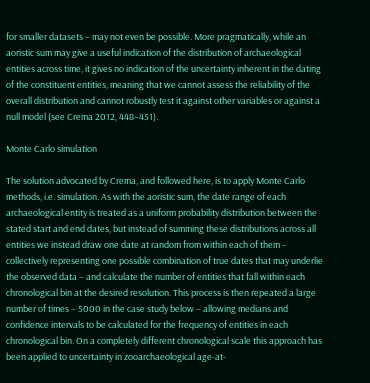for smaller datasets – may not even be possible. More pragmatically, while an aoristic sum may give a useful indication of the distribution of archaeological entities across time, it gives no indication of the uncertainty inherent in the dating of the constituent entities, meaning that we cannot assess the reliability of the overall distribution and cannot robustly test it against other variables or against a null model (see Crema 2012, 448–451).

Monte Carlo simulation

The solution advocated by Crema, and followed here, is to apply Monte Carlo methods, i.e. simulation. As with the aoristic sum, the date range of each archaeological entity is treated as a uniform probability distribution between the stated start and end dates, but instead of summing these distributions across all entities we instead draw one date at random from within each of them – collectively representing one possible combination of true dates that may underlie the observed data – and calculate the number of entities that fall within each chronological bin at the desired resolution. This process is then repeated a large number of times – 5000 in the case study below – allowing medians and confidence intervals to be calculated for the frequency of entities in each chronological bin. On a completely different chronological scale this approach has been applied to uncertainty in zooarchaeological age-at-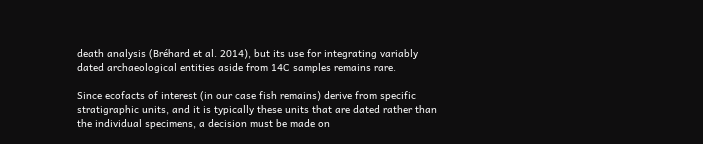death analysis (Bréhard et al. 2014), but its use for integrating variably dated archaeological entities aside from 14C samples remains rare.

Since ecofacts of interest (in our case fish remains) derive from specific stratigraphic units, and it is typically these units that are dated rather than the individual specimens, a decision must be made on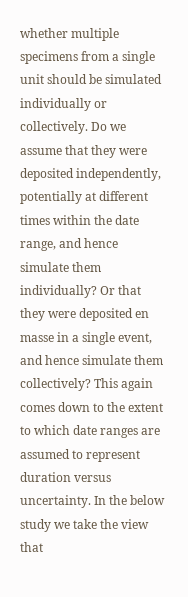whether multiple specimens from a single unit should be simulated individually or collectively. Do we assume that they were deposited independently, potentially at different times within the date range, and hence simulate them individually? Or that they were deposited en masse in a single event, and hence simulate them collectively? This again comes down to the extent to which date ranges are assumed to represent duration versus uncertainty. In the below study we take the view that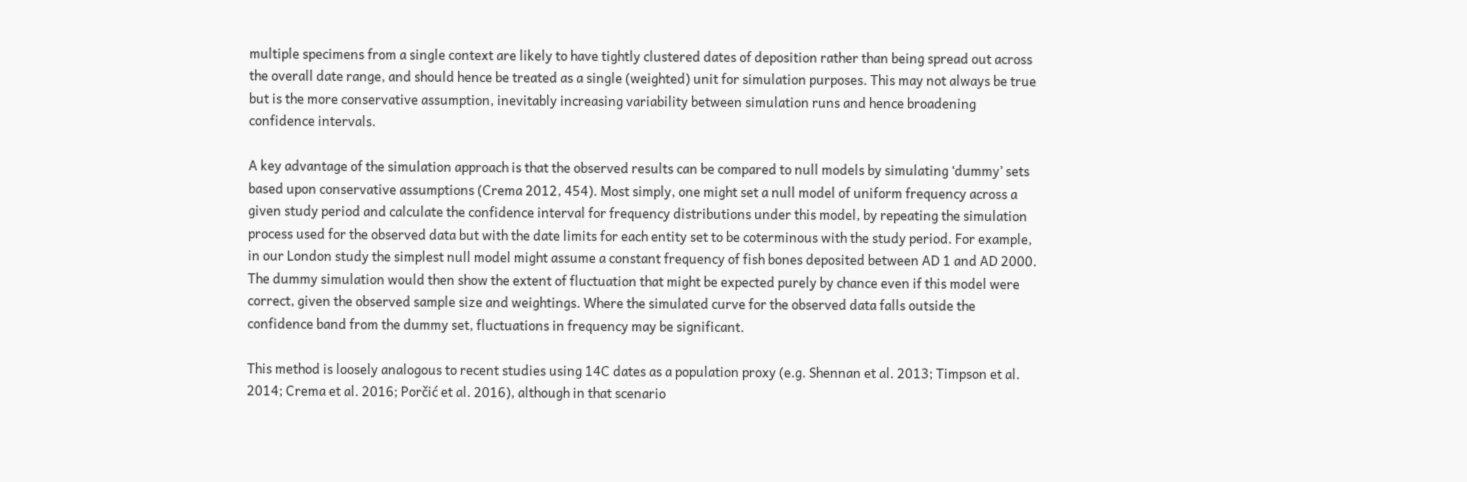multiple specimens from a single context are likely to have tightly clustered dates of deposition rather than being spread out across the overall date range, and should hence be treated as a single (weighted) unit for simulation purposes. This may not always be true but is the more conservative assumption, inevitably increasing variability between simulation runs and hence broadening confidence intervals.

A key advantage of the simulation approach is that the observed results can be compared to null models by simulating ‘dummy’ sets based upon conservative assumptions (Crema 2012, 454). Most simply, one might set a null model of uniform frequency across a given study period and calculate the confidence interval for frequency distributions under this model, by repeating the simulation process used for the observed data but with the date limits for each entity set to be coterminous with the study period. For example, in our London study the simplest null model might assume a constant frequency of fish bones deposited between AD 1 and AD 2000. The dummy simulation would then show the extent of fluctuation that might be expected purely by chance even if this model were correct, given the observed sample size and weightings. Where the simulated curve for the observed data falls outside the confidence band from the dummy set, fluctuations in frequency may be significant.

This method is loosely analogous to recent studies using 14C dates as a population proxy (e.g. Shennan et al. 2013; Timpson et al. 2014; Crema et al. 2016; Porčić et al. 2016), although in that scenario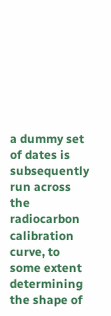a dummy set of dates is subsequently run across the radiocarbon calibration curve, to some extent determining the shape of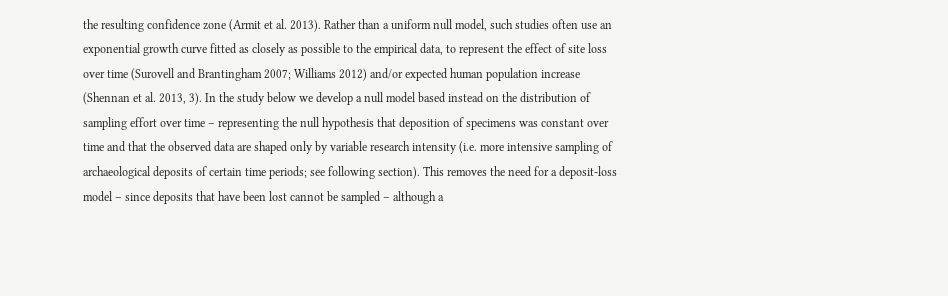the resulting confidence zone (Armit et al. 2013). Rather than a uniform null model, such studies often use an exponential growth curve fitted as closely as possible to the empirical data, to represent the effect of site loss over time (Surovell and Brantingham 2007; Williams 2012) and/or expected human population increase (Shennan et al. 2013, 3). In the study below we develop a null model based instead on the distribution of sampling effort over time – representing the null hypothesis that deposition of specimens was constant over time and that the observed data are shaped only by variable research intensity (i.e. more intensive sampling of archaeological deposits of certain time periods; see following section). This removes the need for a deposit-loss model – since deposits that have been lost cannot be sampled – although a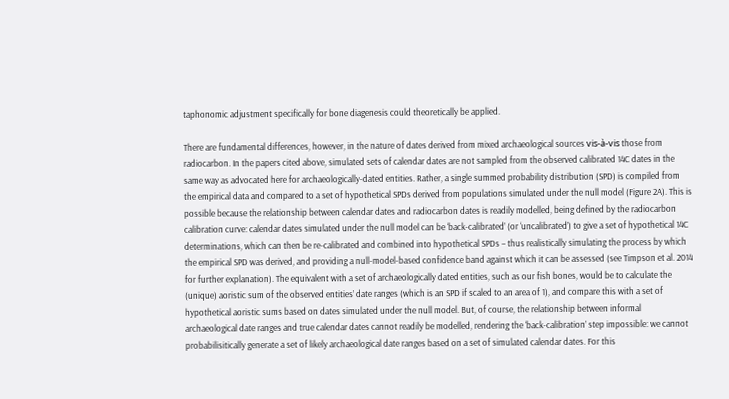taphonomic adjustment specifically for bone diagenesis could theoretically be applied.

There are fundamental differences, however, in the nature of dates derived from mixed archaeological sources vis-à-vis those from radiocarbon. In the papers cited above, simulated sets of calendar dates are not sampled from the observed calibrated 14C dates in the same way as advocated here for archaeologically-dated entities. Rather, a single summed probability distribution (SPD) is compiled from the empirical data and compared to a set of hypothetical SPDs derived from populations simulated under the null model (Figure 2A). This is possible because the relationship between calendar dates and radiocarbon dates is readily modelled, being defined by the radiocarbon calibration curve: calendar dates simulated under the null model can be ‘back-calibrated’ (or ‘uncalibrated’) to give a set of hypothetical 14C determinations, which can then be re-calibrated and combined into hypothetical SPDs – thus realistically simulating the process by which the empirical SPD was derived, and providing a null-model-based confidence band against which it can be assessed (see Timpson et al. 2014 for further explanation). The equivalent with a set of archaeologically dated entities, such as our fish bones, would be to calculate the (unique) aoristic sum of the observed entities’ date ranges (which is an SPD if scaled to an area of 1), and compare this with a set of hypothetical aoristic sums based on dates simulated under the null model. But, of course, the relationship between informal archaeological date ranges and true calendar dates cannot readily be modelled, rendering the ‘back-calibration’ step impossible: we cannot probabilisitically generate a set of likely archaeological date ranges based on a set of simulated calendar dates. For this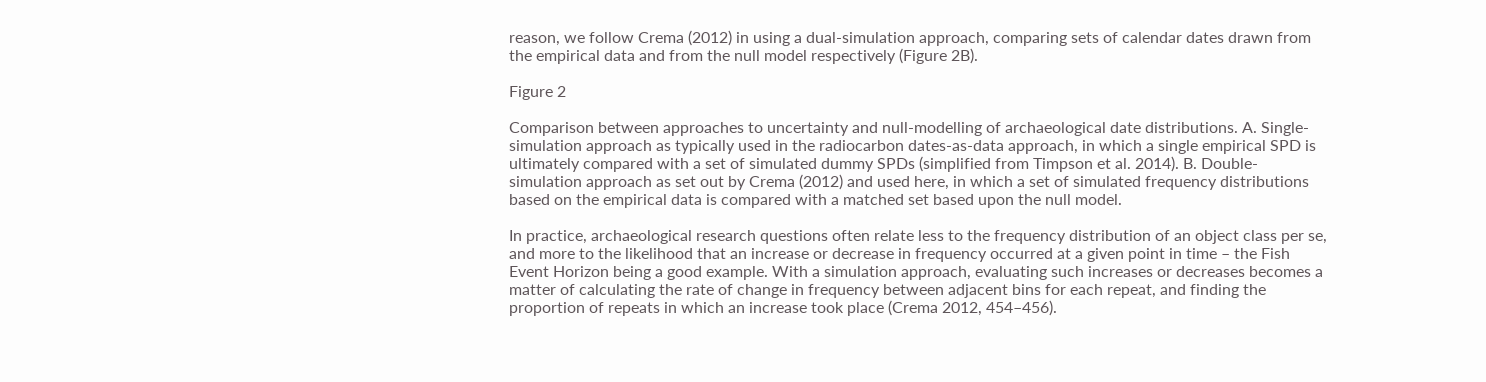reason, we follow Crema (2012) in using a dual-simulation approach, comparing sets of calendar dates drawn from the empirical data and from the null model respectively (Figure 2B).

Figure 2

Comparison between approaches to uncertainty and null-modelling of archaeological date distributions. A. Single-simulation approach as typically used in the radiocarbon dates-as-data approach, in which a single empirical SPD is ultimately compared with a set of simulated dummy SPDs (simplified from Timpson et al. 2014). B. Double-simulation approach as set out by Crema (2012) and used here, in which a set of simulated frequency distributions based on the empirical data is compared with a matched set based upon the null model.

In practice, archaeological research questions often relate less to the frequency distribution of an object class per se, and more to the likelihood that an increase or decrease in frequency occurred at a given point in time – the Fish Event Horizon being a good example. With a simulation approach, evaluating such increases or decreases becomes a matter of calculating the rate of change in frequency between adjacent bins for each repeat, and finding the proportion of repeats in which an increase took place (Crema 2012, 454–456).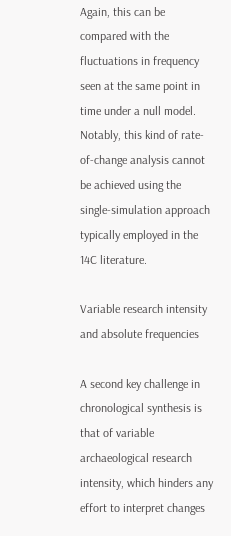Again, this can be compared with the fluctuations in frequency seen at the same point in time under a null model. Notably, this kind of rate-of-change analysis cannot be achieved using the single-simulation approach typically employed in the 14C literature.

Variable research intensity and absolute frequencies

A second key challenge in chronological synthesis is that of variable archaeological research intensity, which hinders any effort to interpret changes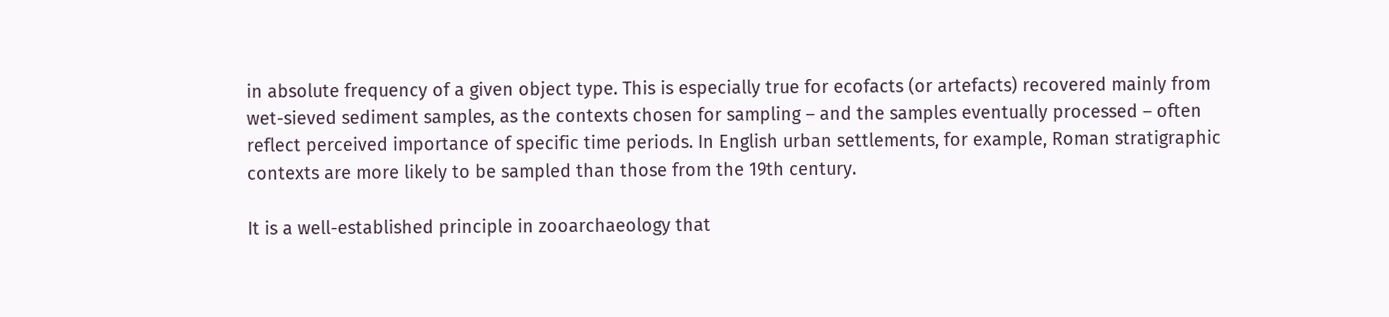in absolute frequency of a given object type. This is especially true for ecofacts (or artefacts) recovered mainly from wet-sieved sediment samples, as the contexts chosen for sampling – and the samples eventually processed – often reflect perceived importance of specific time periods. In English urban settlements, for example, Roman stratigraphic contexts are more likely to be sampled than those from the 19th century.

It is a well-established principle in zooarchaeology that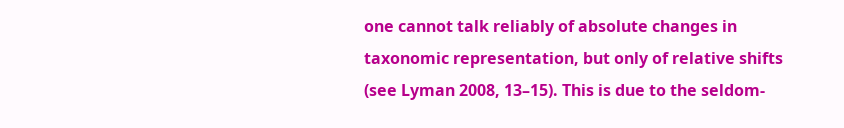one cannot talk reliably of absolute changes in taxonomic representation, but only of relative shifts (see Lyman 2008, 13–15). This is due to the seldom-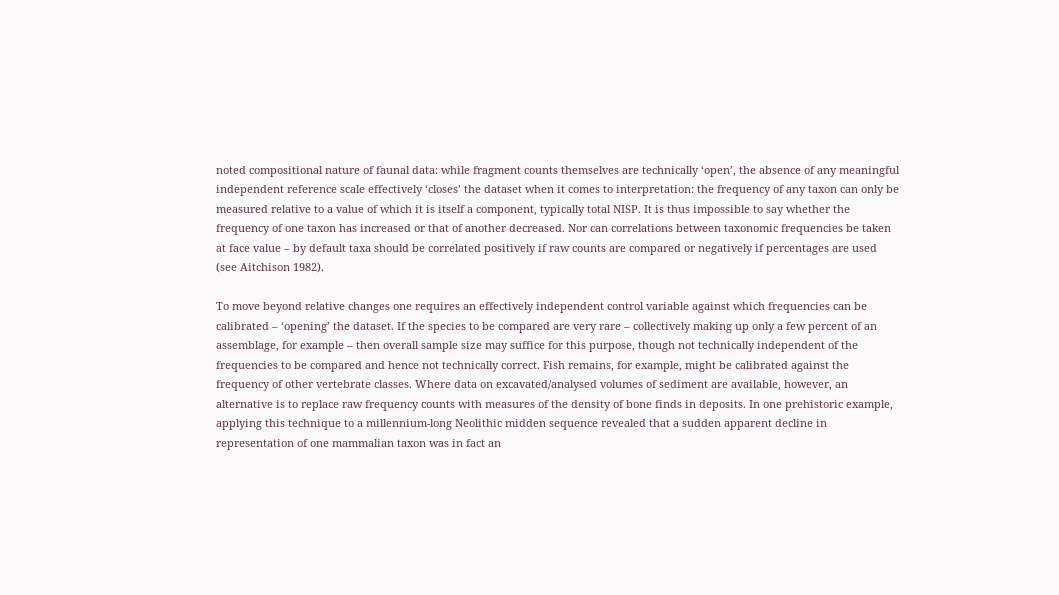noted compositional nature of faunal data: while fragment counts themselves are technically ‘open’, the absence of any meaningful independent reference scale effectively ‘closes’ the dataset when it comes to interpretation: the frequency of any taxon can only be measured relative to a value of which it is itself a component, typically total NISP. It is thus impossible to say whether the frequency of one taxon has increased or that of another decreased. Nor can correlations between taxonomic frequencies be taken at face value – by default taxa should be correlated positively if raw counts are compared or negatively if percentages are used (see Aitchison 1982).

To move beyond relative changes one requires an effectively independent control variable against which frequencies can be calibrated – ‘opening’ the dataset. If the species to be compared are very rare – collectively making up only a few percent of an assemblage, for example – then overall sample size may suffice for this purpose, though not technically independent of the frequencies to be compared and hence not technically correct. Fish remains, for example, might be calibrated against the frequency of other vertebrate classes. Where data on excavated/analysed volumes of sediment are available, however, an alternative is to replace raw frequency counts with measures of the density of bone finds in deposits. In one prehistoric example, applying this technique to a millennium-long Neolithic midden sequence revealed that a sudden apparent decline in representation of one mammalian taxon was in fact an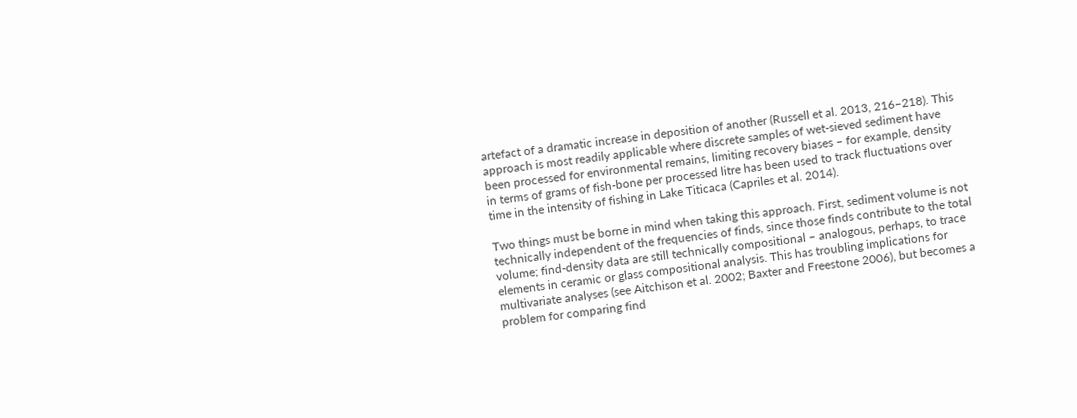artefact of a dramatic increase in deposition of another (Russell et al. 2013, 216–218). This approach is most readily applicable where discrete samples of wet-sieved sediment have been processed for environmental remains, limiting recovery biases – for example, density in terms of grams of fish-bone per processed litre has been used to track fluctuations over time in the intensity of fishing in Lake Titicaca (Capriles et al. 2014).

Two things must be borne in mind when taking this approach. First, sediment volume is not technically independent of the frequencies of finds, since those finds contribute to the total volume; find-density data are still technically compositional – analogous, perhaps, to trace elements in ceramic or glass compositional analysis. This has troubling implications for multivariate analyses (see Aitchison et al. 2002; Baxter and Freestone 2006), but becomes a problem for comparing find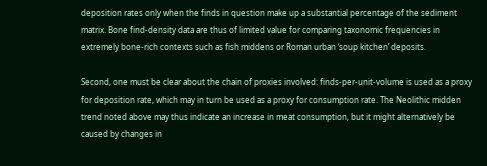deposition rates only when the finds in question make up a substantial percentage of the sediment matrix. Bone find-density data are thus of limited value for comparing taxonomic frequencies in extremely bone-rich contexts such as fish middens or Roman urban ‘soup kitchen’ deposits.

Second, one must be clear about the chain of proxies involved: finds-per-unit-volume is used as a proxy for deposition rate, which may in turn be used as a proxy for consumption rate. The Neolithic midden trend noted above may thus indicate an increase in meat consumption, but it might alternatively be caused by changes in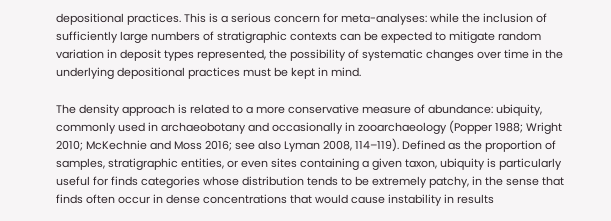depositional practices. This is a serious concern for meta-analyses: while the inclusion of sufficiently large numbers of stratigraphic contexts can be expected to mitigate random variation in deposit types represented, the possibility of systematic changes over time in the underlying depositional practices must be kept in mind.

The density approach is related to a more conservative measure of abundance: ubiquity, commonly used in archaeobotany and occasionally in zooarchaeology (Popper 1988; Wright 2010; McKechnie and Moss 2016; see also Lyman 2008, 114–119). Defined as the proportion of samples, stratigraphic entities, or even sites containing a given taxon, ubiquity is particularly useful for finds categories whose distribution tends to be extremely patchy, in the sense that finds often occur in dense concentrations that would cause instability in results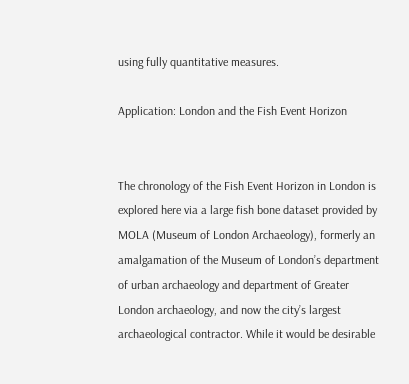using fully quantitative measures.

Application: London and the Fish Event Horizon


The chronology of the Fish Event Horizon in London is explored here via a large fish bone dataset provided by MOLA (Museum of London Archaeology), formerly an amalgamation of the Museum of London’s department of urban archaeology and department of Greater London archaeology, and now the city’s largest archaeological contractor. While it would be desirable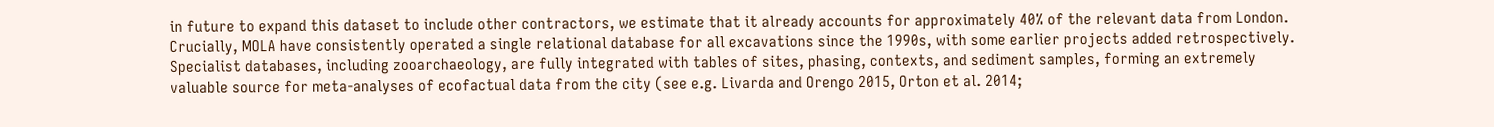in future to expand this dataset to include other contractors, we estimate that it already accounts for approximately 40% of the relevant data from London. Crucially, MOLA have consistently operated a single relational database for all excavations since the 1990s, with some earlier projects added retrospectively. Specialist databases, including zooarchaeology, are fully integrated with tables of sites, phasing, contexts, and sediment samples, forming an extremely valuable source for meta-analyses of ecofactual data from the city (see e.g. Livarda and Orengo 2015, Orton et al. 2014;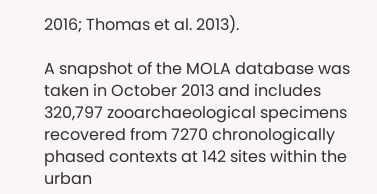2016; Thomas et al. 2013).

A snapshot of the MOLA database was taken in October 2013 and includes 320,797 zooarchaeological specimens recovered from 7270 chronologically phased contexts at 142 sites within the urban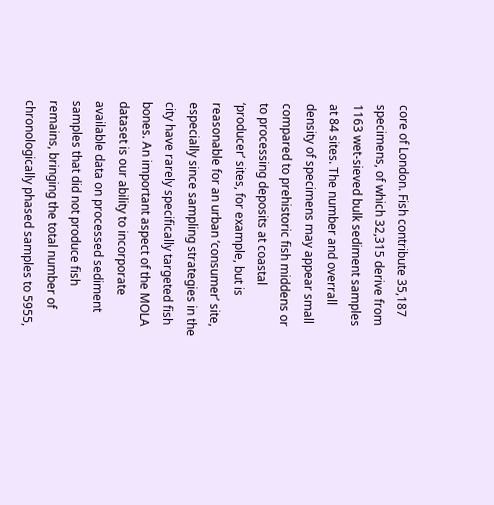core of London. Fish contribute 35,187 specimens, of which 32,315 derive from 1163 wet-sieved bulk sediment samples at 84 sites. The number and overrall density of specimens may appear small compared to prehistoric fish middens or to processing deposits at coastal ‘producer’ sites, for example, but is reasonable for an urban ‘consumer’ site, especially since sampling strategies in the city have rarely specifically targeted fish bones. An important aspect of the MOLA dataset is our ability to incorporate available data on processed sediment samples that did not produce fish remains, bringing the total number of chronologically phased samples to 5955,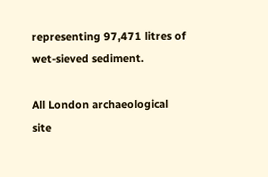representing 97,471 litres of wet-sieved sediment.

All London archaeological site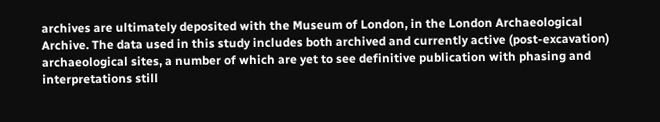archives are ultimately deposited with the Museum of London, in the London Archaeological Archive. The data used in this study includes both archived and currently active (post-excavation) archaeological sites, a number of which are yet to see definitive publication with phasing and interpretations still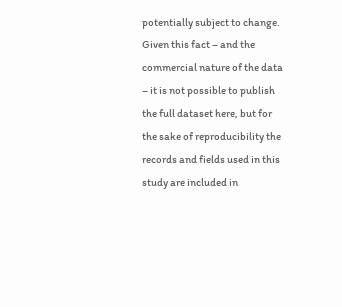potentially subject to change. Given this fact – and the commercial nature of the data – it is not possible to publish the full dataset here, but for the sake of reproducibility the records and fields used in this study are included in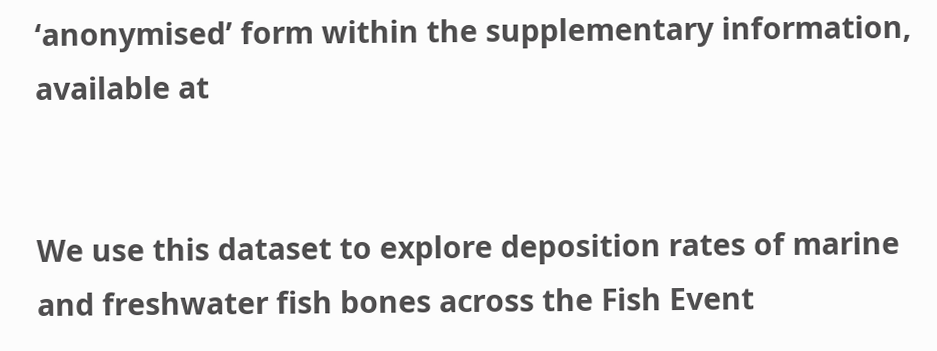‘anonymised’ form within the supplementary information, available at


We use this dataset to explore deposition rates of marine and freshwater fish bones across the Fish Event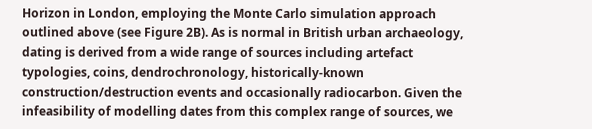Horizon in London, employing the Monte Carlo simulation approach outlined above (see Figure 2B). As is normal in British urban archaeology, dating is derived from a wide range of sources including artefact typologies, coins, dendrochronology, historically-known construction/destruction events and occasionally radiocarbon. Given the infeasibility of modelling dates from this complex range of sources, we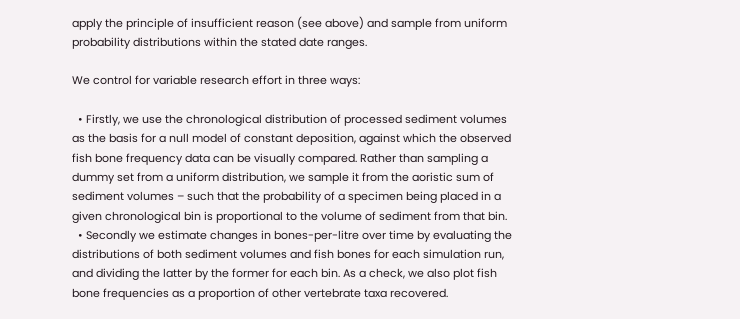apply the principle of insufficient reason (see above) and sample from uniform probability distributions within the stated date ranges.

We control for variable research effort in three ways:

  • Firstly, we use the chronological distribution of processed sediment volumes as the basis for a null model of constant deposition, against which the observed fish bone frequency data can be visually compared. Rather than sampling a dummy set from a uniform distribution, we sample it from the aoristic sum of sediment volumes – such that the probability of a specimen being placed in a given chronological bin is proportional to the volume of sediment from that bin.
  • Secondly we estimate changes in bones-per-litre over time by evaluating the distributions of both sediment volumes and fish bones for each simulation run, and dividing the latter by the former for each bin. As a check, we also plot fish bone frequencies as a proportion of other vertebrate taxa recovered.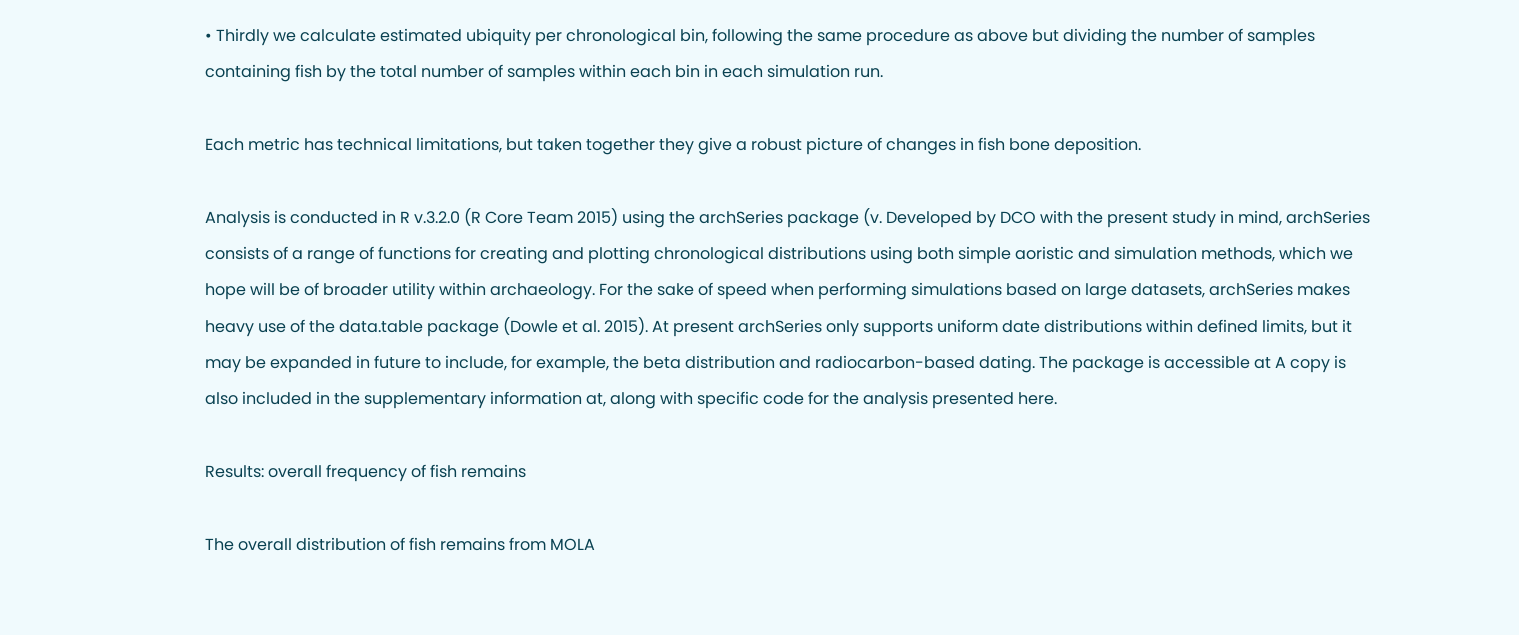• Thirdly we calculate estimated ubiquity per chronological bin, following the same procedure as above but dividing the number of samples containing fish by the total number of samples within each bin in each simulation run.

Each metric has technical limitations, but taken together they give a robust picture of changes in fish bone deposition.

Analysis is conducted in R v.3.2.0 (R Core Team 2015) using the archSeries package (v. Developed by DCO with the present study in mind, archSeries consists of a range of functions for creating and plotting chronological distributions using both simple aoristic and simulation methods, which we hope will be of broader utility within archaeology. For the sake of speed when performing simulations based on large datasets, archSeries makes heavy use of the data.table package (Dowle et al. 2015). At present archSeries only supports uniform date distributions within defined limits, but it may be expanded in future to include, for example, the beta distribution and radiocarbon-based dating. The package is accessible at A copy is also included in the supplementary information at, along with specific code for the analysis presented here.

Results: overall frequency of fish remains

The overall distribution of fish remains from MOLA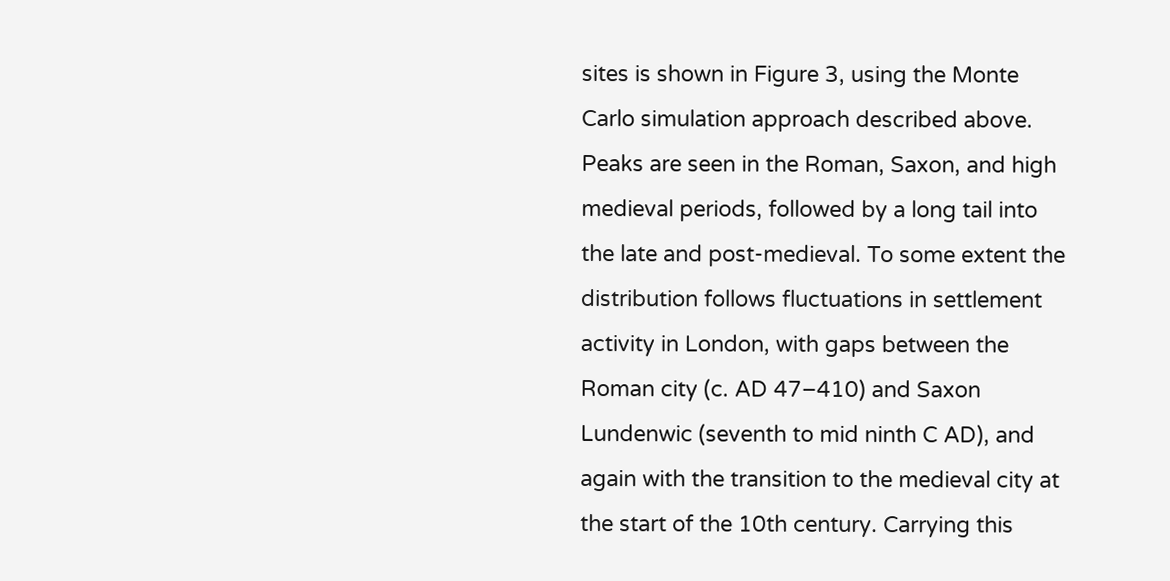sites is shown in Figure 3, using the Monte Carlo simulation approach described above. Peaks are seen in the Roman, Saxon, and high medieval periods, followed by a long tail into the late and post-medieval. To some extent the distribution follows fluctuations in settlement activity in London, with gaps between the Roman city (c. AD 47–410) and Saxon Lundenwic (seventh to mid ninth C AD), and again with the transition to the medieval city at the start of the 10th century. Carrying this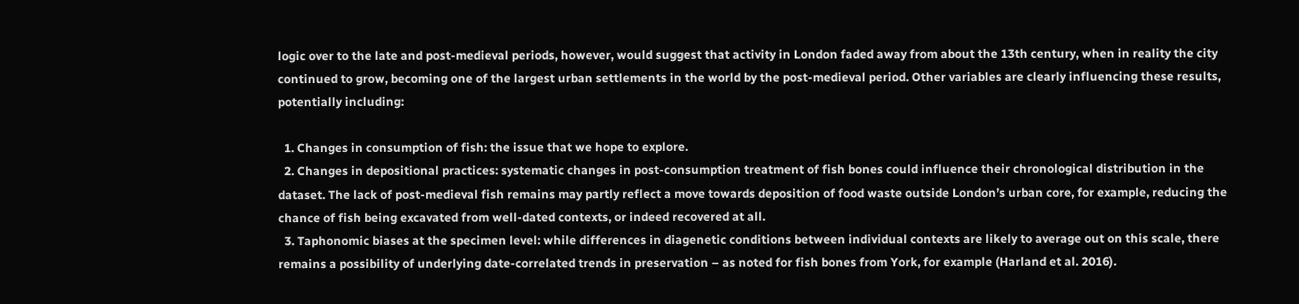logic over to the late and post-medieval periods, however, would suggest that activity in London faded away from about the 13th century, when in reality the city continued to grow, becoming one of the largest urban settlements in the world by the post-medieval period. Other variables are clearly influencing these results, potentially including:

  1. Changes in consumption of fish: the issue that we hope to explore.
  2. Changes in depositional practices: systematic changes in post-consumption treatment of fish bones could influence their chronological distribution in the dataset. The lack of post-medieval fish remains may partly reflect a move towards deposition of food waste outside London’s urban core, for example, reducing the chance of fish being excavated from well-dated contexts, or indeed recovered at all.
  3. Taphonomic biases at the specimen level: while differences in diagenetic conditions between individual contexts are likely to average out on this scale, there remains a possibility of underlying date-correlated trends in preservation – as noted for fish bones from York, for example (Harland et al. 2016).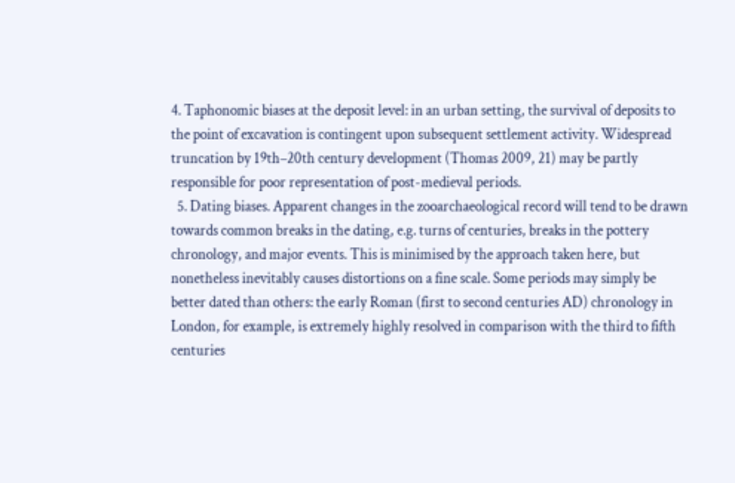4. Taphonomic biases at the deposit level: in an urban setting, the survival of deposits to the point of excavation is contingent upon subsequent settlement activity. Widespread truncation by 19th–20th century development (Thomas 2009, 21) may be partly responsible for poor representation of post-medieval periods.
  5. Dating biases. Apparent changes in the zooarchaeological record will tend to be drawn towards common breaks in the dating, e.g. turns of centuries, breaks in the pottery chronology, and major events. This is minimised by the approach taken here, but nonetheless inevitably causes distortions on a fine scale. Some periods may simply be better dated than others: the early Roman (first to second centuries AD) chronology in London, for example, is extremely highly resolved in comparison with the third to fifth centuries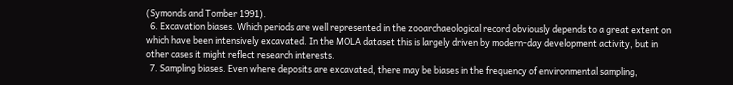(Symonds and Tomber 1991).
  6. Excavation biases. Which periods are well represented in the zooarchaeological record obviously depends to a great extent on which have been intensively excavated. In the MOLA dataset this is largely driven by modern-day development activity, but in other cases it might reflect research interests.
  7. Sampling biases. Even where deposits are excavated, there may be biases in the frequency of environmental sampling,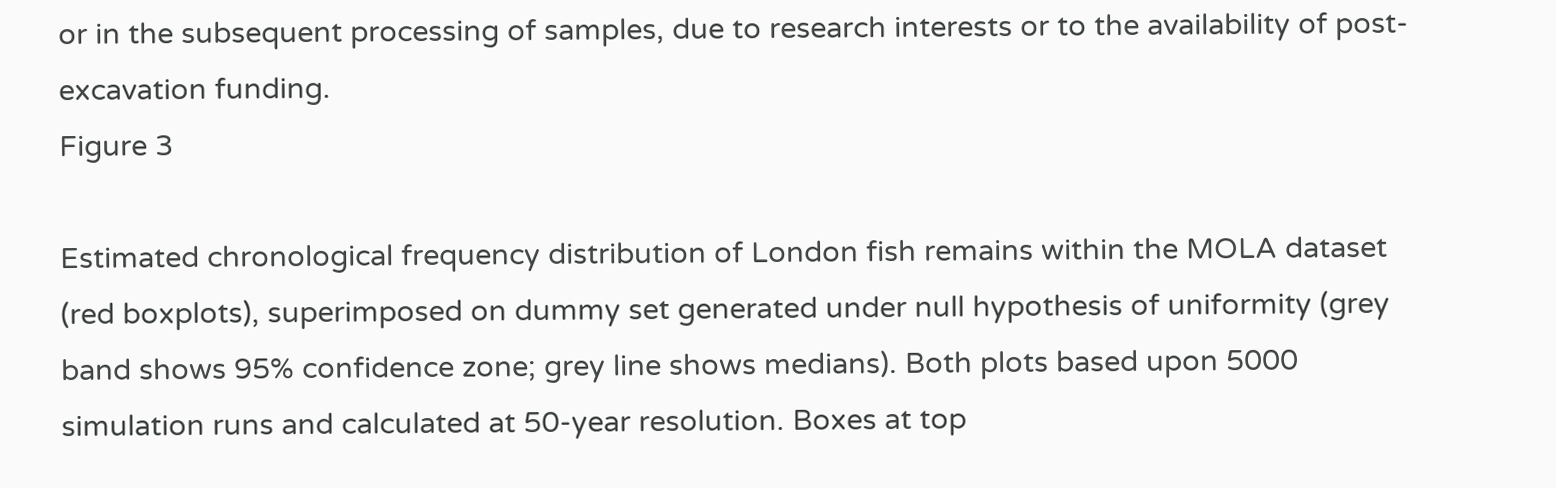or in the subsequent processing of samples, due to research interests or to the availability of post-excavation funding.
Figure 3

Estimated chronological frequency distribution of London fish remains within the MOLA dataset (red boxplots), superimposed on dummy set generated under null hypothesis of uniformity (grey band shows 95% confidence zone; grey line shows medians). Both plots based upon 5000 simulation runs and calculated at 50-year resolution. Boxes at top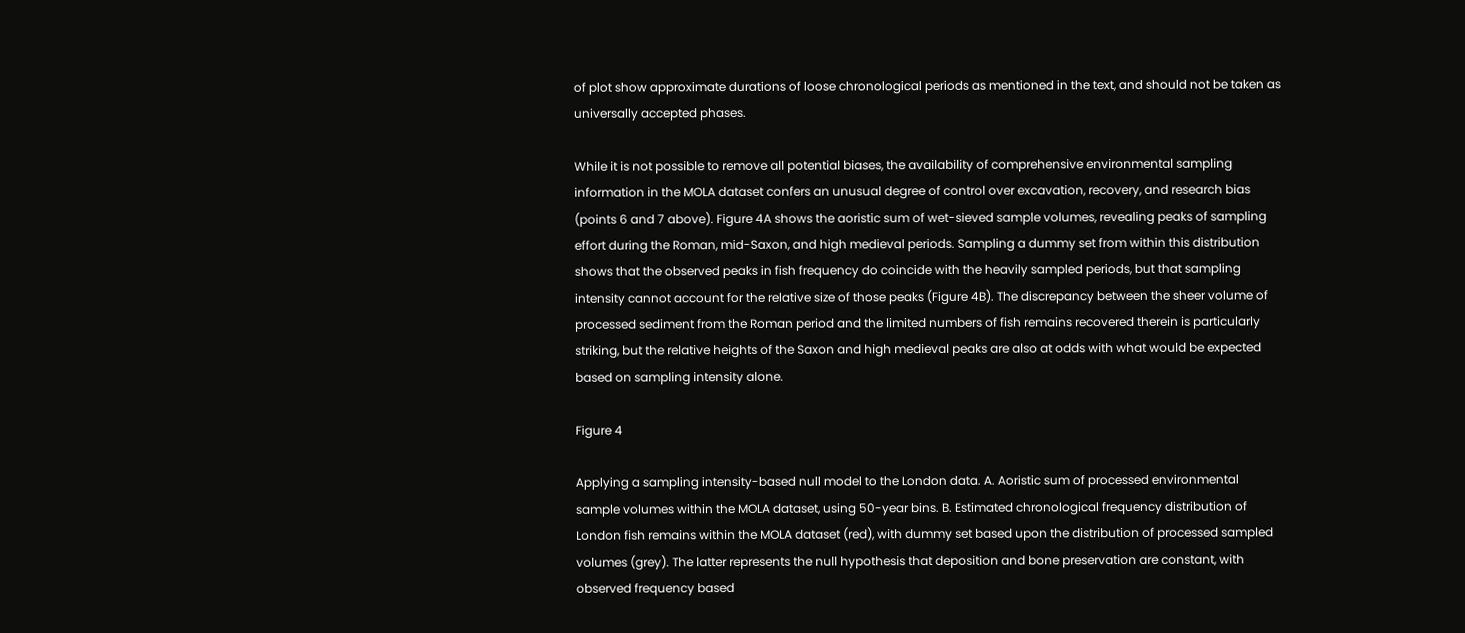of plot show approximate durations of loose chronological periods as mentioned in the text, and should not be taken as universally accepted phases.

While it is not possible to remove all potential biases, the availability of comprehensive environmental sampling information in the MOLA dataset confers an unusual degree of control over excavation, recovery, and research bias (points 6 and 7 above). Figure 4A shows the aoristic sum of wet-sieved sample volumes, revealing peaks of sampling effort during the Roman, mid-Saxon, and high medieval periods. Sampling a dummy set from within this distribution shows that the observed peaks in fish frequency do coincide with the heavily sampled periods, but that sampling intensity cannot account for the relative size of those peaks (Figure 4B). The discrepancy between the sheer volume of processed sediment from the Roman period and the limited numbers of fish remains recovered therein is particularly striking, but the relative heights of the Saxon and high medieval peaks are also at odds with what would be expected based on sampling intensity alone.

Figure 4

Applying a sampling intensity-based null model to the London data. A. Aoristic sum of processed environmental sample volumes within the MOLA dataset, using 50-year bins. B. Estimated chronological frequency distribution of London fish remains within the MOLA dataset (red), with dummy set based upon the distribution of processed sampled volumes (grey). The latter represents the null hypothesis that deposition and bone preservation are constant, with observed frequency based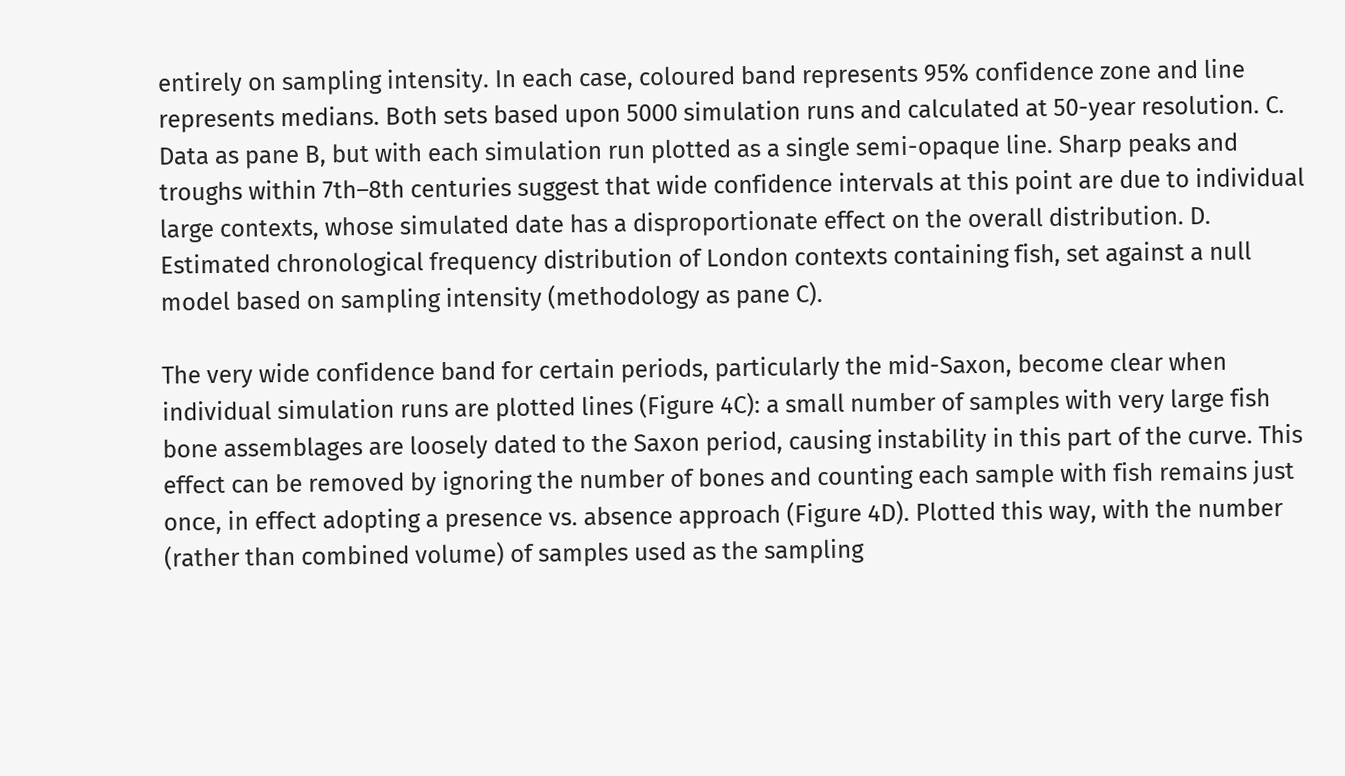entirely on sampling intensity. In each case, coloured band represents 95% confidence zone and line represents medians. Both sets based upon 5000 simulation runs and calculated at 50-year resolution. C. Data as pane B, but with each simulation run plotted as a single semi-opaque line. Sharp peaks and troughs within 7th–8th centuries suggest that wide confidence intervals at this point are due to individual large contexts, whose simulated date has a disproportionate effect on the overall distribution. D. Estimated chronological frequency distribution of London contexts containing fish, set against a null model based on sampling intensity (methodology as pane C).

The very wide confidence band for certain periods, particularly the mid-Saxon, become clear when individual simulation runs are plotted lines (Figure 4C): a small number of samples with very large fish bone assemblages are loosely dated to the Saxon period, causing instability in this part of the curve. This effect can be removed by ignoring the number of bones and counting each sample with fish remains just once, in effect adopting a presence vs. absence approach (Figure 4D). Plotted this way, with the number (rather than combined volume) of samples used as the sampling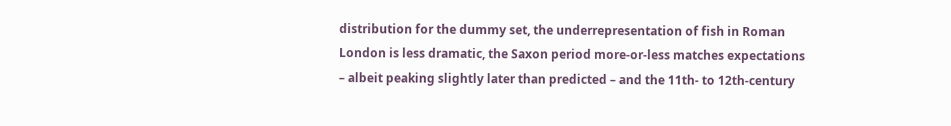distribution for the dummy set, the underrepresentation of fish in Roman London is less dramatic, the Saxon period more-or-less matches expectations – albeit peaking slightly later than predicted – and the 11th- to 12th-century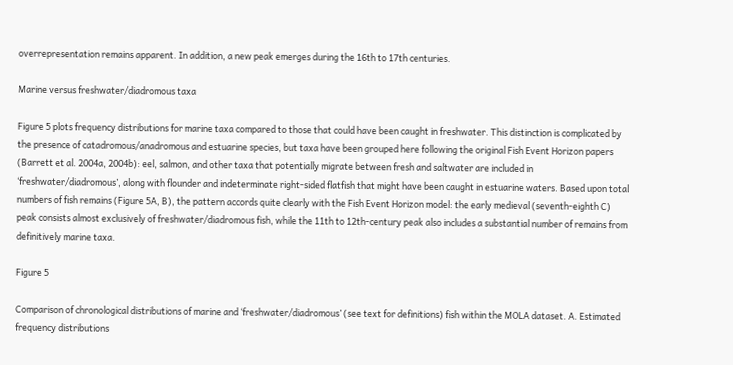overrepresentation remains apparent. In addition, a new peak emerges during the 16th to 17th centuries.

Marine versus freshwater/diadromous taxa

Figure 5 plots frequency distributions for marine taxa compared to those that could have been caught in freshwater. This distinction is complicated by the presence of catadromous/anadromous and estuarine species, but taxa have been grouped here following the original Fish Event Horizon papers (Barrett et al. 2004a, 2004b): eel, salmon, and other taxa that potentially migrate between fresh and saltwater are included in ‘freshwater/diadromous’, along with flounder and indeterminate right-sided flatfish that might have been caught in estuarine waters. Based upon total numbers of fish remains (Figure 5A, B), the pattern accords quite clearly with the Fish Event Horizon model: the early medieval (seventh-eighth C) peak consists almost exclusively of freshwater/diadromous fish, while the 11th to 12th-century peak also includes a substantial number of remains from definitively marine taxa.

Figure 5

Comparison of chronological distributions of marine and ‘freshwater/diadromous’ (see text for definitions) fish within the MOLA dataset. A. Estimated frequency distributions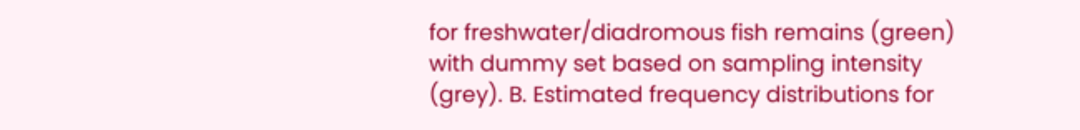for freshwater/diadromous fish remains (green) with dummy set based on sampling intensity (grey). B. Estimated frequency distributions for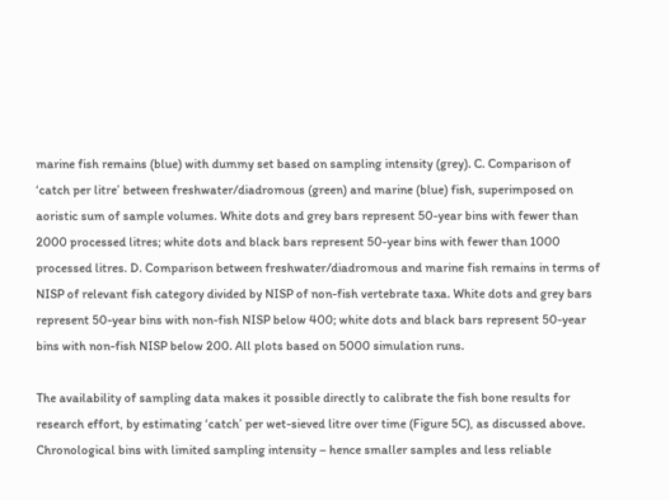marine fish remains (blue) with dummy set based on sampling intensity (grey). C. Comparison of ‘catch per litre’ between freshwater/diadromous (green) and marine (blue) fish, superimposed on aoristic sum of sample volumes. White dots and grey bars represent 50-year bins with fewer than 2000 processed litres; white dots and black bars represent 50-year bins with fewer than 1000 processed litres. D. Comparison between freshwater/diadromous and marine fish remains in terms of NISP of relevant fish category divided by NISP of non-fish vertebrate taxa. White dots and grey bars represent 50-year bins with non-fish NISP below 400; white dots and black bars represent 50-year bins with non-fish NISP below 200. All plots based on 5000 simulation runs.

The availability of sampling data makes it possible directly to calibrate the fish bone results for research effort, by estimating ‘catch’ per wet-sieved litre over time (Figure 5C), as discussed above. Chronological bins with limited sampling intensity – hence smaller samples and less reliable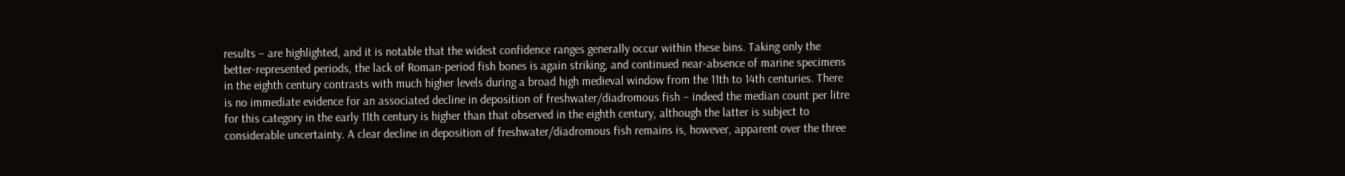results – are highlighted, and it is notable that the widest confidence ranges generally occur within these bins. Taking only the better-represented periods, the lack of Roman-period fish bones is again striking, and continued near-absence of marine specimens in the eighth century contrasts with much higher levels during a broad high medieval window from the 11th to 14th centuries. There is no immediate evidence for an associated decline in deposition of freshwater/diadromous fish – indeed the median count per litre for this category in the early 11th century is higher than that observed in the eighth century, although the latter is subject to considerable uncertainty. A clear decline in deposition of freshwater/diadromous fish remains is, however, apparent over the three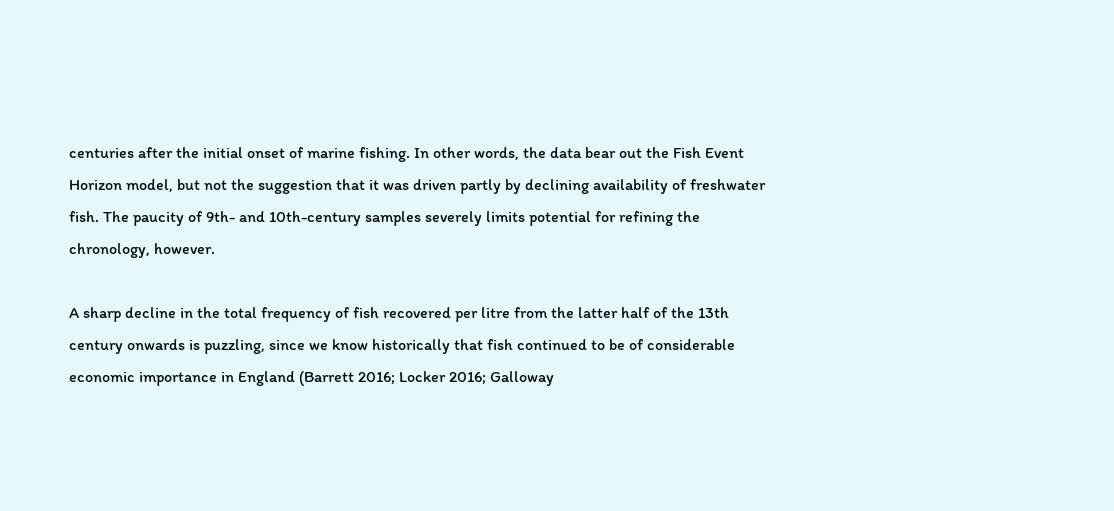centuries after the initial onset of marine fishing. In other words, the data bear out the Fish Event Horizon model, but not the suggestion that it was driven partly by declining availability of freshwater fish. The paucity of 9th- and 10th-century samples severely limits potential for refining the chronology, however.

A sharp decline in the total frequency of fish recovered per litre from the latter half of the 13th century onwards is puzzling, since we know historically that fish continued to be of considerable economic importance in England (Barrett 2016; Locker 2016; Galloway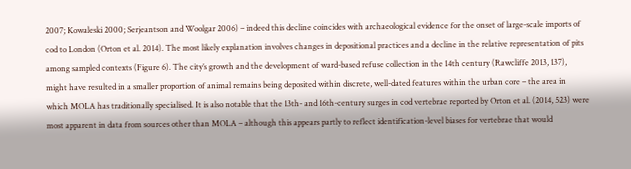2007; Kowaleski 2000; Serjeantson and Woolgar 2006) – indeed this decline coincides with archaeological evidence for the onset of large-scale imports of cod to London (Orton et al. 2014). The most likely explanation involves changes in depositional practices and a decline in the relative representation of pits among sampled contexts (Figure 6). The city’s growth and the development of ward-based refuse collection in the 14th century (Rawcliffe 2013, 137), might have resulted in a smaller proportion of animal remains being deposited within discrete, well-dated features within the urban core – the area in which MOLA has traditionally specialised. It is also notable that the 13th- and 16th-century surges in cod vertebrae reported by Orton et al. (2014, 523) were most apparent in data from sources other than MOLA – although this appears partly to reflect identification-level biases for vertebrae that would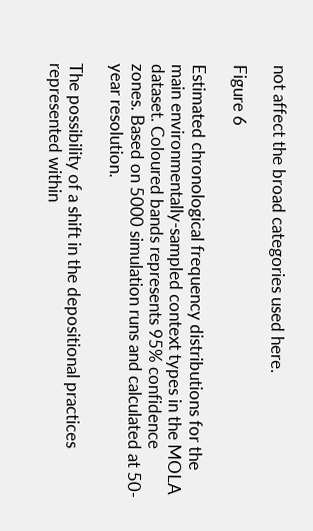not affect the broad categories used here.

Figure 6

Estimated chronological frequency distributions for the main environmentally-sampled context types in the MOLA dataset. Coloured bands represents 95% confidence zones. Based on 5000 simulation runs and calculated at 50-year resolution.

The possibility of a shift in the depositional practices represented within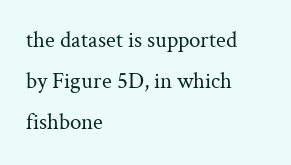the dataset is supported by Figure 5D, in which fishbone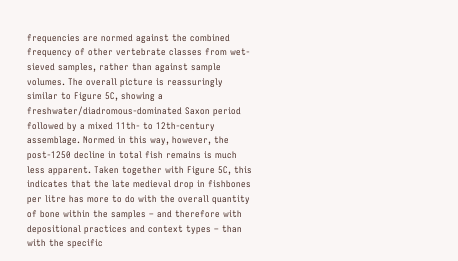frequencies are normed against the combined frequency of other vertebrate classes from wet-sieved samples, rather than against sample volumes. The overall picture is reassuringly similar to Figure 5C, showing a freshwater/diadromous-dominated Saxon period followed by a mixed 11th- to 12th-century assemblage. Normed in this way, however, the post-1250 decline in total fish remains is much less apparent. Taken together with Figure 5C, this indicates that the late medieval drop in fishbones per litre has more to do with the overall quantity of bone within the samples – and therefore with depositional practices and context types – than with the specific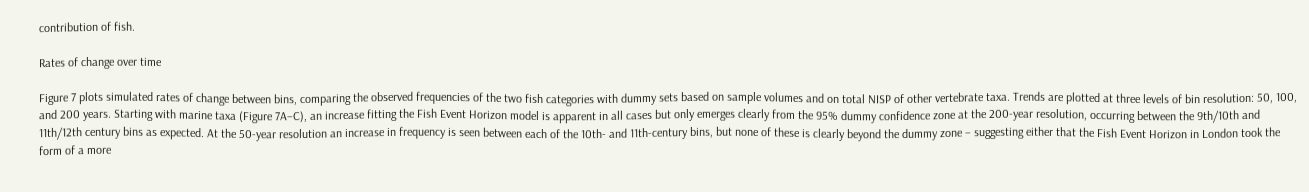contribution of fish.

Rates of change over time

Figure 7 plots simulated rates of change between bins, comparing the observed frequencies of the two fish categories with dummy sets based on sample volumes and on total NISP of other vertebrate taxa. Trends are plotted at three levels of bin resolution: 50, 100, and 200 years. Starting with marine taxa (Figure 7A–C), an increase fitting the Fish Event Horizon model is apparent in all cases but only emerges clearly from the 95% dummy confidence zone at the 200-year resolution, occurring between the 9th/10th and 11th/12th century bins as expected. At the 50-year resolution an increase in frequency is seen between each of the 10th- and 11th-century bins, but none of these is clearly beyond the dummy zone – suggesting either that the Fish Event Horizon in London took the form of a more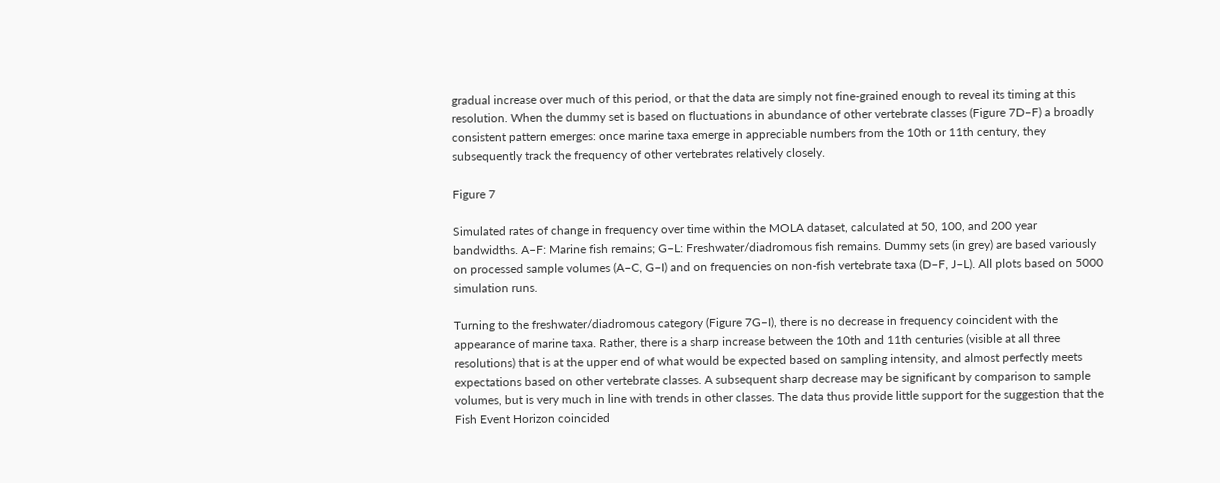gradual increase over much of this period, or that the data are simply not fine-grained enough to reveal its timing at this resolution. When the dummy set is based on fluctuations in abundance of other vertebrate classes (Figure 7D–F) a broadly consistent pattern emerges: once marine taxa emerge in appreciable numbers from the 10th or 11th century, they subsequently track the frequency of other vertebrates relatively closely.

Figure 7

Simulated rates of change in frequency over time within the MOLA dataset, calculated at 50, 100, and 200 year bandwidths. A–F: Marine fish remains; G–L: Freshwater/diadromous fish remains. Dummy sets (in grey) are based variously on processed sample volumes (A–C, G–I) and on frequencies on non-fish vertebrate taxa (D–F, J–L). All plots based on 5000 simulation runs.

Turning to the freshwater/diadromous category (Figure 7G–I), there is no decrease in frequency coincident with the appearance of marine taxa. Rather, there is a sharp increase between the 10th and 11th centuries (visible at all three resolutions) that is at the upper end of what would be expected based on sampling intensity, and almost perfectly meets expectations based on other vertebrate classes. A subsequent sharp decrease may be significant by comparison to sample volumes, but is very much in line with trends in other classes. The data thus provide little support for the suggestion that the Fish Event Horizon coincided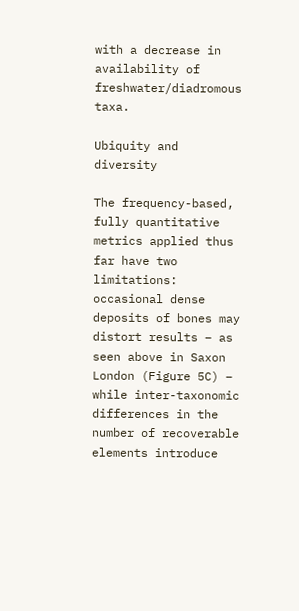with a decrease in availability of freshwater/diadromous taxa.

Ubiquity and diversity

The frequency-based, fully quantitative metrics applied thus far have two limitations: occasional dense deposits of bones may distort results – as seen above in Saxon London (Figure 5C) – while inter-taxonomic differences in the number of recoverable elements introduce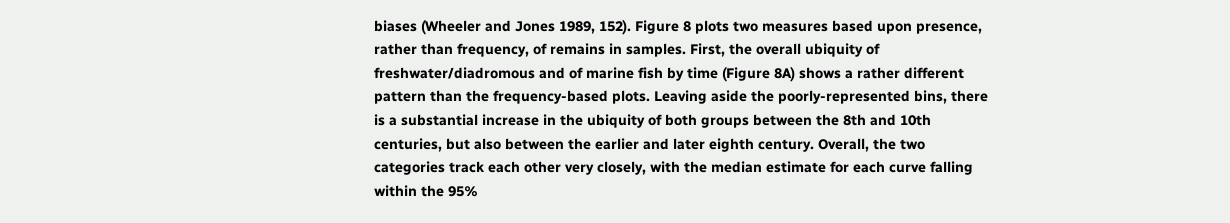biases (Wheeler and Jones 1989, 152). Figure 8 plots two measures based upon presence, rather than frequency, of remains in samples. First, the overall ubiquity of freshwater/diadromous and of marine fish by time (Figure 8A) shows a rather different pattern than the frequency-based plots. Leaving aside the poorly-represented bins, there is a substantial increase in the ubiquity of both groups between the 8th and 10th centuries, but also between the earlier and later eighth century. Overall, the two categories track each other very closely, with the median estimate for each curve falling within the 95%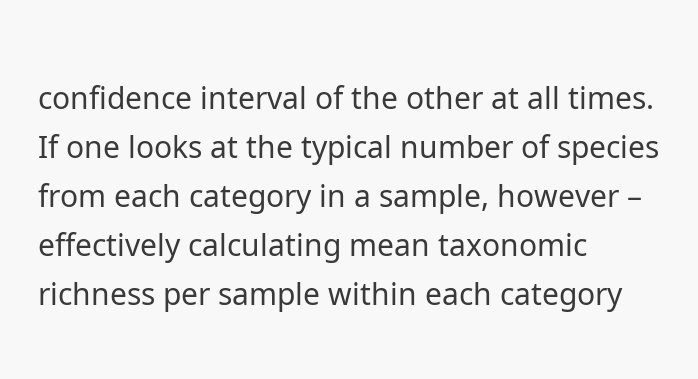confidence interval of the other at all times. If one looks at the typical number of species from each category in a sample, however – effectively calculating mean taxonomic richness per sample within each category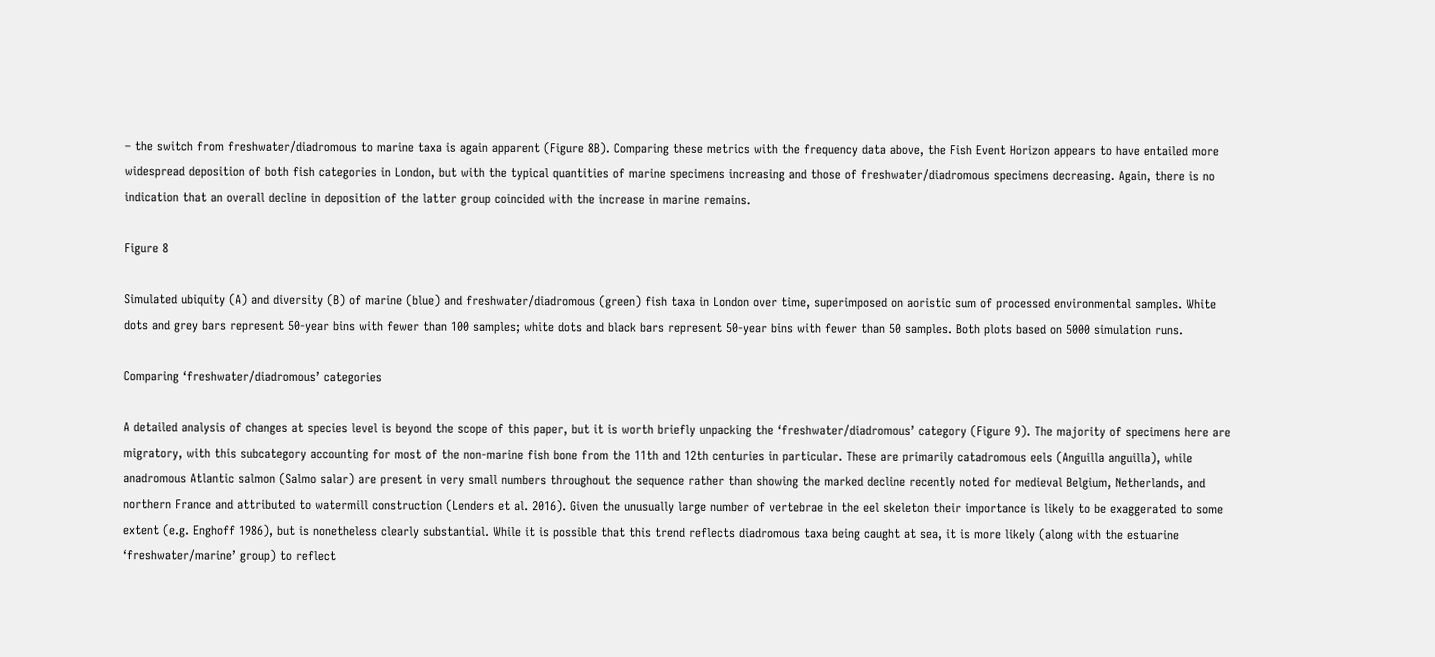– the switch from freshwater/diadromous to marine taxa is again apparent (Figure 8B). Comparing these metrics with the frequency data above, the Fish Event Horizon appears to have entailed more widespread deposition of both fish categories in London, but with the typical quantities of marine specimens increasing and those of freshwater/diadromous specimens decreasing. Again, there is no indication that an overall decline in deposition of the latter group coincided with the increase in marine remains.

Figure 8

Simulated ubiquity (A) and diversity (B) of marine (blue) and freshwater/diadromous (green) fish taxa in London over time, superimposed on aoristic sum of processed environmental samples. White dots and grey bars represent 50-year bins with fewer than 100 samples; white dots and black bars represent 50-year bins with fewer than 50 samples. Both plots based on 5000 simulation runs.

Comparing ‘freshwater/diadromous’ categories

A detailed analysis of changes at species level is beyond the scope of this paper, but it is worth briefly unpacking the ‘freshwater/diadromous’ category (Figure 9). The majority of specimens here are migratory, with this subcategory accounting for most of the non-marine fish bone from the 11th and 12th centuries in particular. These are primarily catadromous eels (Anguilla anguilla), while anadromous Atlantic salmon (Salmo salar) are present in very small numbers throughout the sequence rather than showing the marked decline recently noted for medieval Belgium, Netherlands, and northern France and attributed to watermill construction (Lenders et al. 2016). Given the unusually large number of vertebrae in the eel skeleton their importance is likely to be exaggerated to some extent (e.g. Enghoff 1986), but is nonetheless clearly substantial. While it is possible that this trend reflects diadromous taxa being caught at sea, it is more likely (along with the estuarine ‘freshwater/marine’ group) to reflect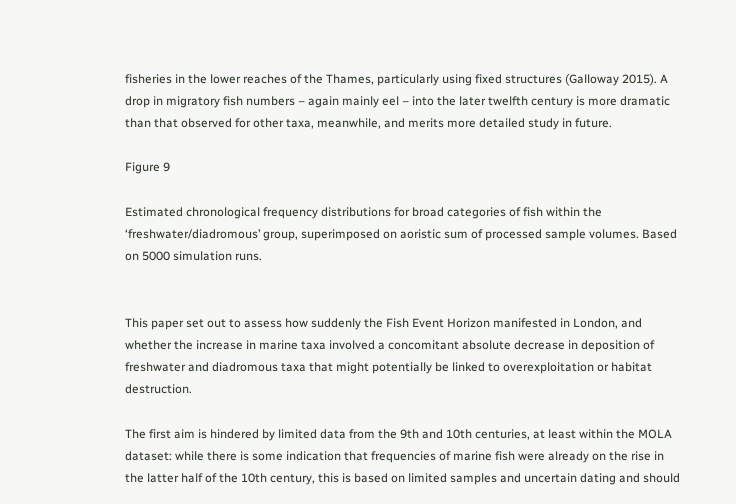fisheries in the lower reaches of the Thames, particularly using fixed structures (Galloway 2015). A drop in migratory fish numbers – again mainly eel – into the later twelfth century is more dramatic than that observed for other taxa, meanwhile, and merits more detailed study in future.

Figure 9

Estimated chronological frequency distributions for broad categories of fish within the ‘freshwater/diadromous’ group, superimposed on aoristic sum of processed sample volumes. Based on 5000 simulation runs.


This paper set out to assess how suddenly the Fish Event Horizon manifested in London, and whether the increase in marine taxa involved a concomitant absolute decrease in deposition of freshwater and diadromous taxa that might potentially be linked to overexploitation or habitat destruction.

The first aim is hindered by limited data from the 9th and 10th centuries, at least within the MOLA dataset: while there is some indication that frequencies of marine fish were already on the rise in the latter half of the 10th century, this is based on limited samples and uncertain dating and should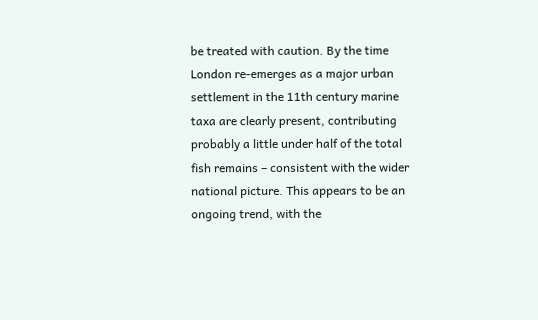be treated with caution. By the time London re-emerges as a major urban settlement in the 11th century marine taxa are clearly present, contributing probably a little under half of the total fish remains – consistent with the wider national picture. This appears to be an ongoing trend, with the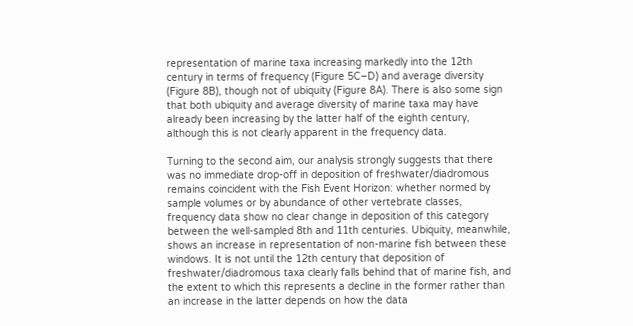representation of marine taxa increasing markedly into the 12th century in terms of frequency (Figure 5C–D) and average diversity (Figure 8B), though not of ubiquity (Figure 8A). There is also some sign that both ubiquity and average diversity of marine taxa may have already been increasing by the latter half of the eighth century, although this is not clearly apparent in the frequency data.

Turning to the second aim, our analysis strongly suggests that there was no immediate drop-off in deposition of freshwater/diadromous remains coincident with the Fish Event Horizon: whether normed by sample volumes or by abundance of other vertebrate classes, frequency data show no clear change in deposition of this category between the well-sampled 8th and 11th centuries. Ubiquity, meanwhile, shows an increase in representation of non-marine fish between these windows. It is not until the 12th century that deposition of freshwater/diadromous taxa clearly falls behind that of marine fish, and the extent to which this represents a decline in the former rather than an increase in the latter depends on how the data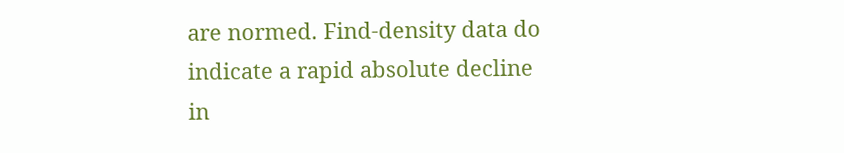are normed. Find-density data do indicate a rapid absolute decline in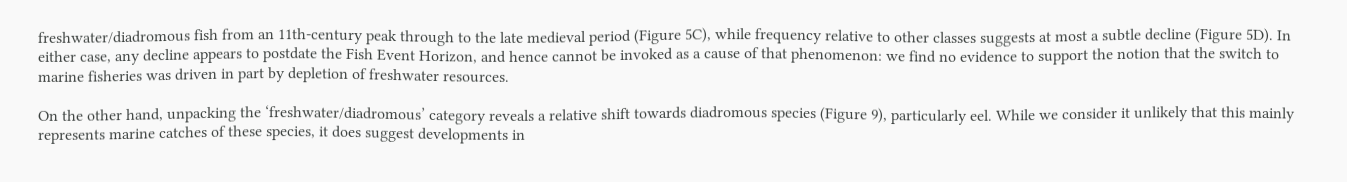freshwater/diadromous fish from an 11th-century peak through to the late medieval period (Figure 5C), while frequency relative to other classes suggests at most a subtle decline (Figure 5D). In either case, any decline appears to postdate the Fish Event Horizon, and hence cannot be invoked as a cause of that phenomenon: we find no evidence to support the notion that the switch to marine fisheries was driven in part by depletion of freshwater resources.

On the other hand, unpacking the ‘freshwater/diadromous’ category reveals a relative shift towards diadromous species (Figure 9), particularly eel. While we consider it unlikely that this mainly represents marine catches of these species, it does suggest developments in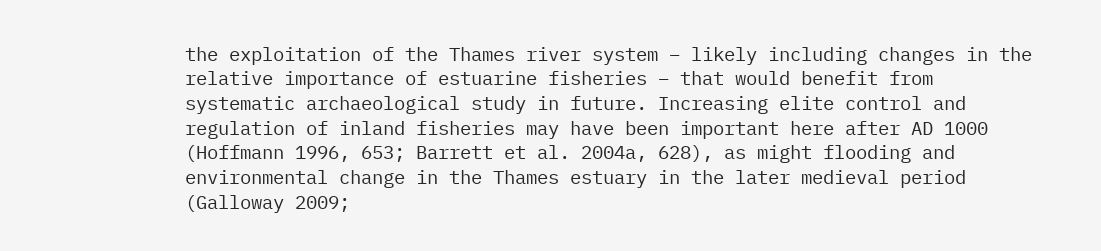the exploitation of the Thames river system – likely including changes in the relative importance of estuarine fisheries – that would benefit from systematic archaeological study in future. Increasing elite control and regulation of inland fisheries may have been important here after AD 1000 (Hoffmann 1996, 653; Barrett et al. 2004a, 628), as might flooding and environmental change in the Thames estuary in the later medieval period (Galloway 2009;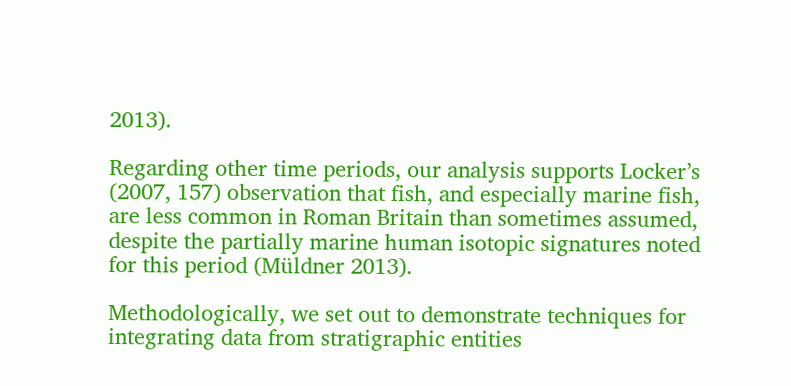2013).

Regarding other time periods, our analysis supports Locker’s (2007, 157) observation that fish, and especially marine fish, are less common in Roman Britain than sometimes assumed, despite the partially marine human isotopic signatures noted for this period (Müldner 2013).

Methodologically, we set out to demonstrate techniques for integrating data from stratigraphic entities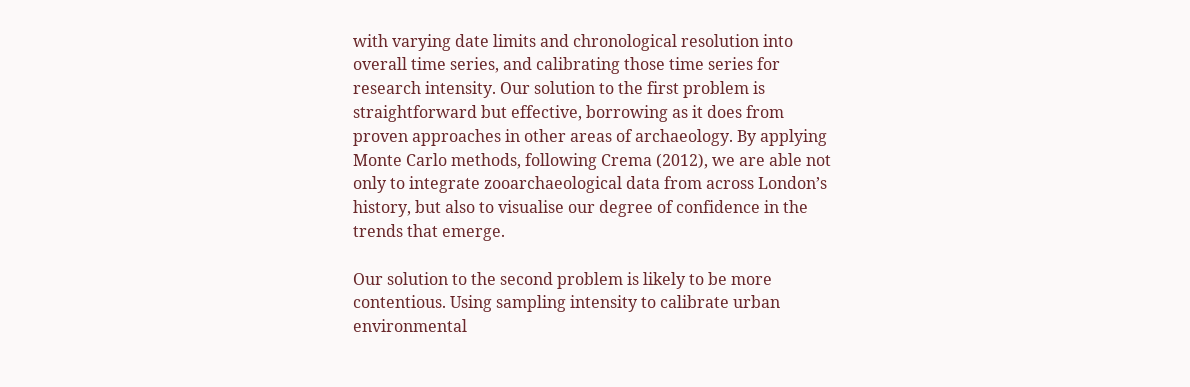with varying date limits and chronological resolution into overall time series, and calibrating those time series for research intensity. Our solution to the first problem is straightforward but effective, borrowing as it does from proven approaches in other areas of archaeology. By applying Monte Carlo methods, following Crema (2012), we are able not only to integrate zooarchaeological data from across London’s history, but also to visualise our degree of confidence in the trends that emerge.

Our solution to the second problem is likely to be more contentious. Using sampling intensity to calibrate urban environmental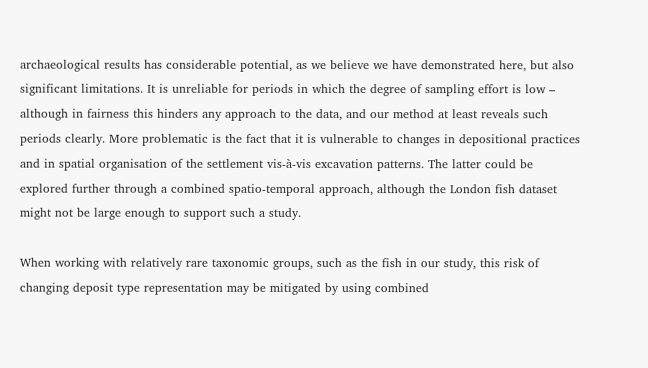archaeological results has considerable potential, as we believe we have demonstrated here, but also significant limitations. It is unreliable for periods in which the degree of sampling effort is low – although in fairness this hinders any approach to the data, and our method at least reveals such periods clearly. More problematic is the fact that it is vulnerable to changes in depositional practices and in spatial organisation of the settlement vis-à-vis excavation patterns. The latter could be explored further through a combined spatio-temporal approach, although the London fish dataset might not be large enough to support such a study.

When working with relatively rare taxonomic groups, such as the fish in our study, this risk of changing deposit type representation may be mitigated by using combined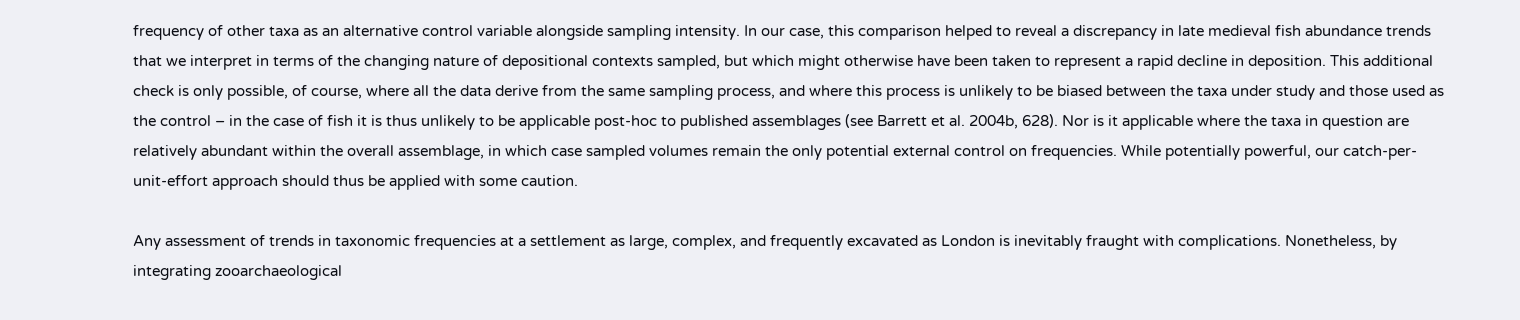frequency of other taxa as an alternative control variable alongside sampling intensity. In our case, this comparison helped to reveal a discrepancy in late medieval fish abundance trends that we interpret in terms of the changing nature of depositional contexts sampled, but which might otherwise have been taken to represent a rapid decline in deposition. This additional check is only possible, of course, where all the data derive from the same sampling process, and where this process is unlikely to be biased between the taxa under study and those used as the control – in the case of fish it is thus unlikely to be applicable post-hoc to published assemblages (see Barrett et al. 2004b, 628). Nor is it applicable where the taxa in question are relatively abundant within the overall assemblage, in which case sampled volumes remain the only potential external control on frequencies. While potentially powerful, our catch-per-unit-effort approach should thus be applied with some caution.

Any assessment of trends in taxonomic frequencies at a settlement as large, complex, and frequently excavated as London is inevitably fraught with complications. Nonetheless, by integrating zooarchaeological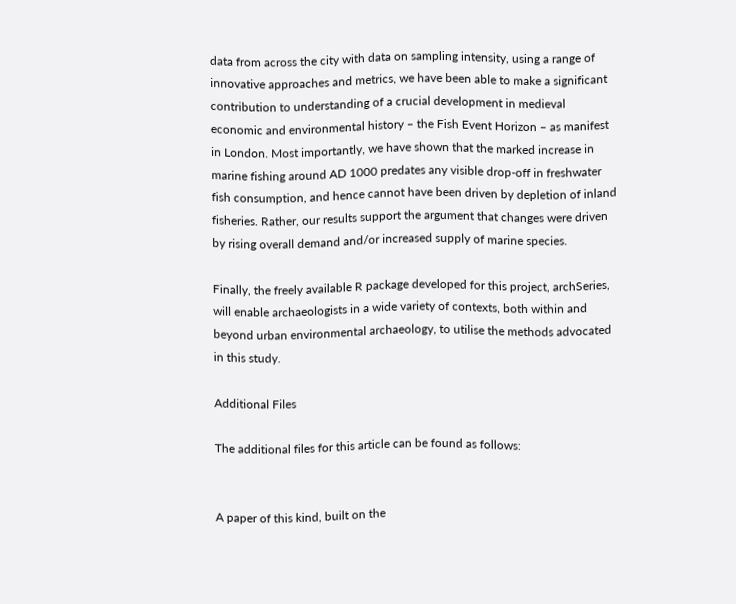data from across the city with data on sampling intensity, using a range of innovative approaches and metrics, we have been able to make a significant contribution to understanding of a crucial development in medieval economic and environmental history – the Fish Event Horizon – as manifest in London. Most importantly, we have shown that the marked increase in marine fishing around AD 1000 predates any visible drop-off in freshwater fish consumption, and hence cannot have been driven by depletion of inland fisheries. Rather, our results support the argument that changes were driven by rising overall demand and/or increased supply of marine species.

Finally, the freely available R package developed for this project, archSeries, will enable archaeologists in a wide variety of contexts, both within and beyond urban environmental archaeology, to utilise the methods advocated in this study.

Additional Files

The additional files for this article can be found as follows:


A paper of this kind, built on the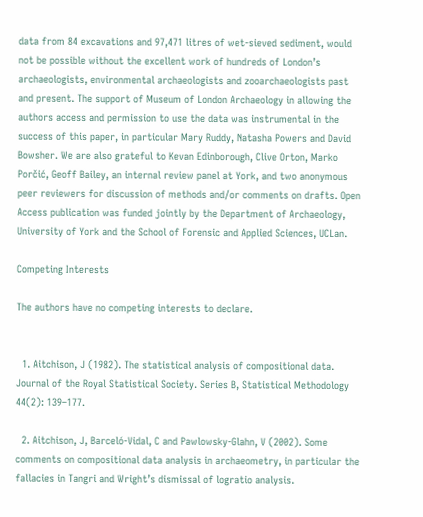data from 84 excavations and 97,471 litres of wet-sieved sediment, would not be possible without the excellent work of hundreds of London’s archaeologists, environmental archaeologists and zooarchaeologists past and present. The support of Museum of London Archaeology in allowing the authors access and permission to use the data was instrumental in the success of this paper, in particular Mary Ruddy, Natasha Powers and David Bowsher. We are also grateful to Kevan Edinborough, Clive Orton, Marko Porčić, Geoff Bailey, an internal review panel at York, and two anonymous peer reviewers for discussion of methods and/or comments on drafts. Open Access publication was funded jointly by the Department of Archaeology, University of York and the School of Forensic and Applied Sciences, UCLan.

Competing Interests

The authors have no competing interests to declare.


  1. Aitchison, J (1982). The statistical analysis of compositional data. Journal of the Royal Statistical Society. Series B, Statistical Methodology 44(2): 139–177.

  2. Aitchison, J, Barceló-Vidal, C and Pawlowsky-Glahn, V (2002). Some comments on compositional data analysis in archaeometry, in particular the fallacies in Tangri and Wright’s dismissal of logratio analysis.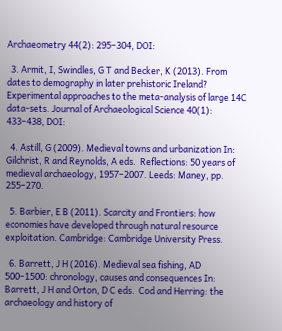Archaeometry 44(2): 295–304, DOI:

  3. Armit, I, Swindles, G T and Becker, K (2013). From dates to demography in later prehistoric Ireland? Experimental approaches to the meta-analysis of large 14C data-sets. Journal of Archaeological Science 40(1): 433–438, DOI:

  4. Astill, G (2009). Medieval towns and urbanization In: Gilchrist, R and Reynolds, A eds.  Reflections: 50 years of medieval archaeology, 1957–2007. Leeds: Maney, pp. 255–270.

  5. Barbier, E B (2011). Scarcity and Frontiers: how economies have developed through natural resource exploitation. Cambridge: Cambridge University Press.

  6. Barrett, J H (2016). Medieval sea fishing, AD 500–1500: chronology, causes and consequences In: Barrett, J H and Orton, D C eds.  Cod and Herring: the archaeology and history of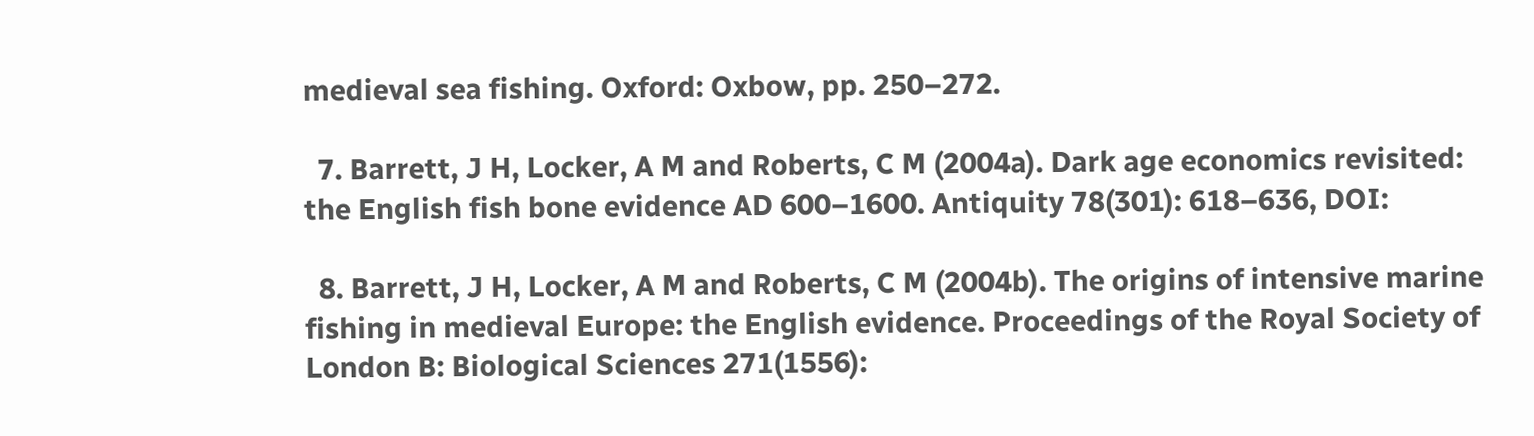medieval sea fishing. Oxford: Oxbow, pp. 250–272.

  7. Barrett, J H, Locker, A M and Roberts, C M (2004a). Dark age economics revisited: the English fish bone evidence AD 600–1600. Antiquity 78(301): 618–636, DOI:

  8. Barrett, J H, Locker, A M and Roberts, C M (2004b). The origins of intensive marine fishing in medieval Europe: the English evidence. Proceedings of the Royal Society of London B: Biological Sciences 271(1556):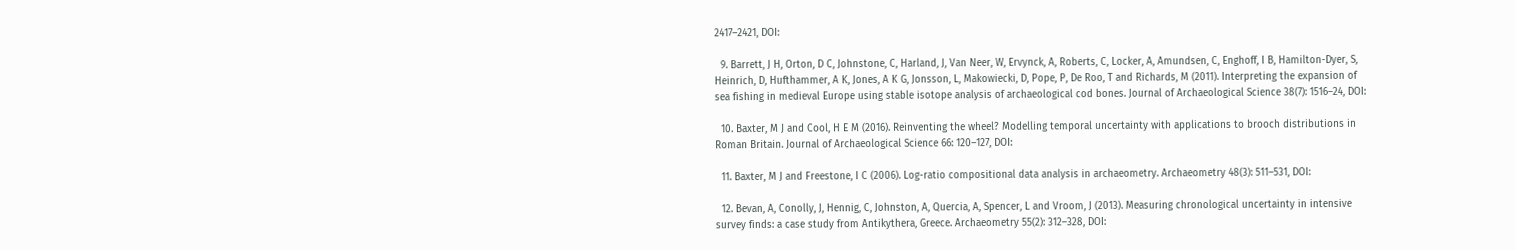2417–2421, DOI:

  9. Barrett, J H, Orton, D C, Johnstone, C, Harland, J, Van Neer, W, Ervynck, A, Roberts, C, Locker, A, Amundsen, C, Enghoff, I B, Hamilton-Dyer, S, Heinrich, D, Hufthammer, A K, Jones, A K G, Jonsson, L, Makowiecki, D, Pope, P, De Roo, T and Richards, M (2011). Interpreting the expansion of sea fishing in medieval Europe using stable isotope analysis of archaeological cod bones. Journal of Archaeological Science 38(7): 1516–24, DOI:

  10. Baxter, M J and Cool, H E M (2016). Reinventing the wheel? Modelling temporal uncertainty with applications to brooch distributions in Roman Britain. Journal of Archaeological Science 66: 120–127, DOI:

  11. Baxter, M J and Freestone, I C (2006). Log-ratio compositional data analysis in archaeometry. Archaeometry 48(3): 511–531, DOI:

  12. Bevan, A, Conolly, J, Hennig, C, Johnston, A, Quercia, A, Spencer, L and Vroom, J (2013). Measuring chronological uncertainty in intensive survey finds: a case study from Antikythera, Greece. Archaeometry 55(2): 312–328, DOI: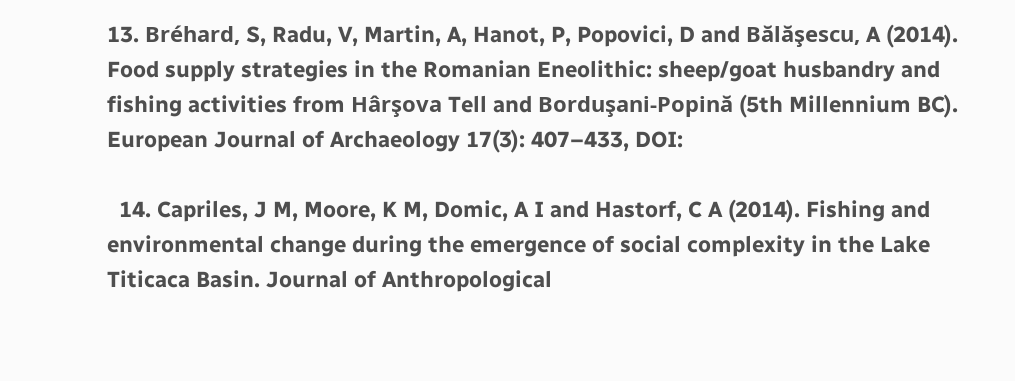13. Bréhard, S, Radu, V, Martin, A, Hanot, P, Popovici, D and Bălăşescu, A (2014). Food supply strategies in the Romanian Eneolithic: sheep/goat husbandry and fishing activities from Hârşova Tell and Borduşani-Popină (5th Millennium BC). European Journal of Archaeology 17(3): 407–433, DOI:

  14. Capriles, J M, Moore, K M, Domic, A I and Hastorf, C A (2014). Fishing and environmental change during the emergence of social complexity in the Lake Titicaca Basin. Journal of Anthropological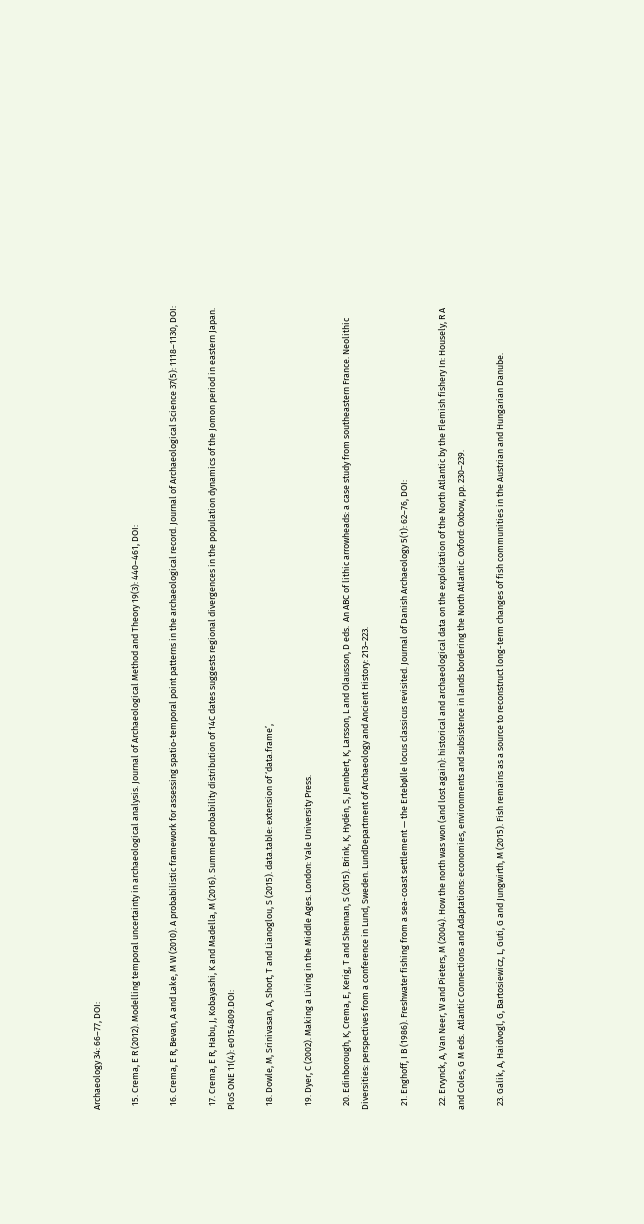Archaeology 34: 66–77, DOI:

  15. Crema, E R (2012). Modelling temporal uncertainty in archaeological analysis. Journal of Archaeological Method and Theory 19(3): 440–461, DOI:

  16. Crema, E R, Bevan, A and Lake, M W (2010). A probabilistic framework for assessing spatio-temporal point patterns in the archaeological record. Journal of Archaeological Science 37(5): 1118–1130, DOI:

  17. Crema, E R, Habu, J, Kobayashi, K and Madella, M (2016). Summed probability distribution of 14C dates suggests regional divergences in the population dynamics of the Jomon period in eastern Japan. PloS ONE 11(4): e0154809.DOI:

  18. Dowle, M, Srinivasan, A, Short, T and Lianoglou, S (2015). data.table: extension of ‘data.frame’,

  19. Dyer, C (2002). Making a Living in the Middle Ages. London: Yale University Press.

  20. Edinborough, K, Crema, E, Kerig, T and Shennan, S (2015). Brink, K, Hydén, S, Jennbert, K, Larsson, L and Olausson, D eds.  An ABC of lithic arrowheads: a case study from southeastern France. Neolithic Diversities: perspectives from a conference in Lund, Sweden. LundDepartment of Archaeology and Ancient History: 213–223.

  21. Enghoff, I B (1986). Freshwater fishing from a sea-coast settlement — the Ertebølle locus classicus revisited. Journal of Danish Archaeology 5(1): 62–76, DOI:

  22. Ervynck, A, Van Neer, W and Pieters, M (2004). How the north was won (and lost again): historical and archaeological data on the exploitation of the North Atlantic by the Flemish fishery In: Housely, R A and Coles, G M eds.  Atlantic Connections and Adaptations: economies, environments and subsistence in lands bordering the North Atlantic. Oxford: Oxbow, pp. 230–239.

  23. Galik, A, Haidvogl, G, Bartosiewicz, L, Guti, G and Jungwirth, M (2015). Fish remains as a source to reconstruct long-term changes of fish communities in the Austrian and Hungarian Danube.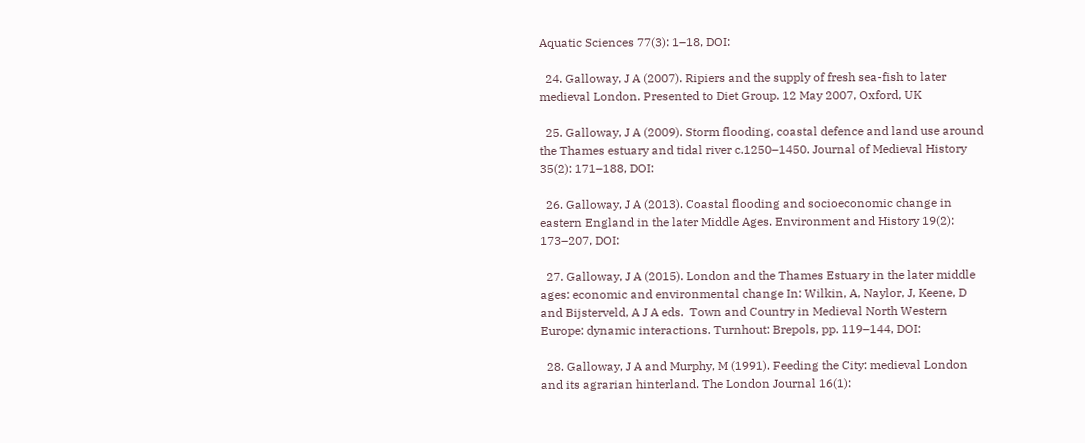Aquatic Sciences 77(3): 1–18, DOI:

  24. Galloway, J A (2007). Ripiers and the supply of fresh sea-fish to later medieval London. Presented to Diet Group. 12 May 2007, Oxford, UK

  25. Galloway, J A (2009). Storm flooding, coastal defence and land use around the Thames estuary and tidal river c.1250–1450. Journal of Medieval History 35(2): 171–188, DOI:

  26. Galloway, J A (2013). Coastal flooding and socioeconomic change in eastern England in the later Middle Ages. Environment and History 19(2): 173–207, DOI:

  27. Galloway, J A (2015). London and the Thames Estuary in the later middle ages: economic and environmental change In: Wilkin, A, Naylor, J, Keene, D and Bijsterveld, A J A eds.  Town and Country in Medieval North Western Europe: dynamic interactions. Turnhout: Brepols, pp. 119–144, DOI:

  28. Galloway, J A and Murphy, M (1991). Feeding the City: medieval London and its agrarian hinterland. The London Journal 16(1):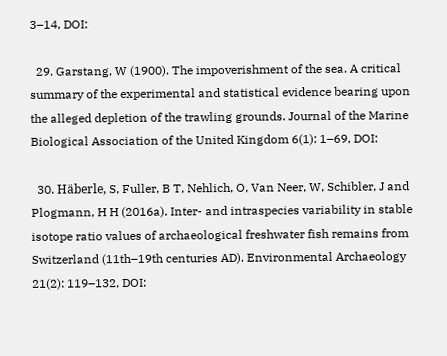3–14, DOI:

  29. Garstang, W (1900). The impoverishment of the sea. A critical summary of the experimental and statistical evidence bearing upon the alleged depletion of the trawling grounds. Journal of the Marine Biological Association of the United Kingdom 6(1): 1–69, DOI:

  30. Häberle, S, Fuller, B T, Nehlich, O, Van Neer, W, Schibler, J and Plogmann, H H (2016a). Inter- and intraspecies variability in stable isotope ratio values of archaeological freshwater fish remains from Switzerland (11th–19th centuries AD). Environmental Archaeology 21(2): 119–132, DOI: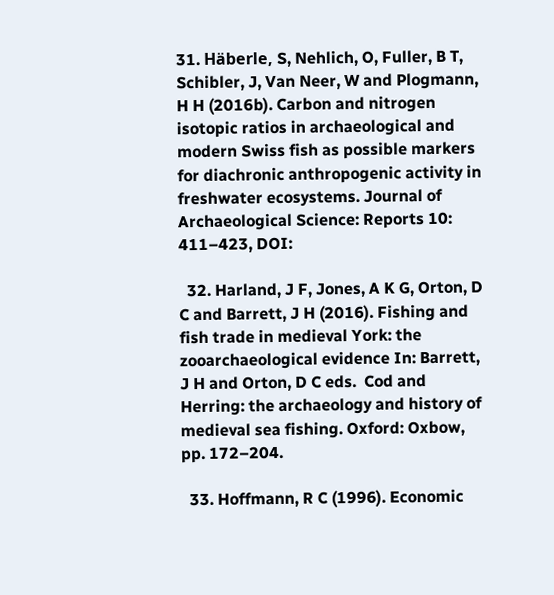31. Häberle, S, Nehlich, O, Fuller, B T, Schibler, J, Van Neer, W and Plogmann, H H (2016b). Carbon and nitrogen isotopic ratios in archaeological and modern Swiss fish as possible markers for diachronic anthropogenic activity in freshwater ecosystems. Journal of Archaeological Science: Reports 10: 411–423, DOI:

  32. Harland, J F, Jones, A K G, Orton, D C and Barrett, J H (2016). Fishing and fish trade in medieval York: the zooarchaeological evidence In: Barrett, J H and Orton, D C eds.  Cod and Herring: the archaeology and history of medieval sea fishing. Oxford: Oxbow, pp. 172–204.

  33. Hoffmann, R C (1996). Economic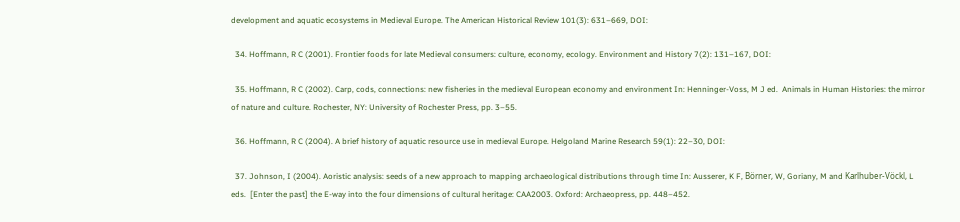development and aquatic ecosystems in Medieval Europe. The American Historical Review 101(3): 631–669, DOI:

  34. Hoffmann, R C (2001). Frontier foods for late Medieval consumers: culture, economy, ecology. Environment and History 7(2): 131–167, DOI:

  35. Hoffmann, R C (2002). Carp, cods, connections: new fisheries in the medieval European economy and environment In: Henninger-Voss, M J ed.  Animals in Human Histories: the mirror of nature and culture. Rochester, NY: University of Rochester Press, pp. 3–55.

  36. Hoffmann, R C (2004). A brief history of aquatic resource use in medieval Europe. Helgoland Marine Research 59(1): 22–30, DOI:

  37. Johnson, I (2004). Aoristic analysis: seeds of a new approach to mapping archaeological distributions through time In: Ausserer, K F, Börner, W, Goriany, M and Karlhuber-Vöckl, L eds.  [Enter the past] the E-way into the four dimensions of cultural heritage: CAA2003. Oxford: Archaeopress, pp. 448–452.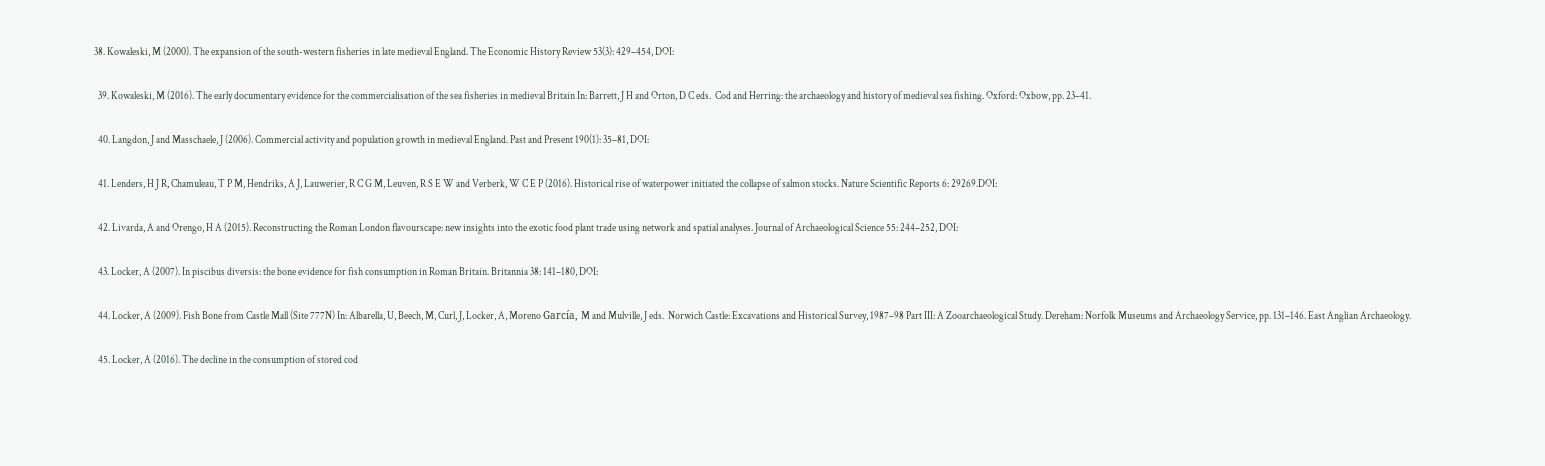38. Kowaleski, M (2000). The expansion of the south-western fisheries in late medieval England. The Economic History Review 53(3): 429–454, DOI:

  39. Kowaleski, M (2016). The early documentary evidence for the commercialisation of the sea fisheries in medieval Britain In: Barrett, J H and Orton, D C eds.  Cod and Herring: the archaeology and history of medieval sea fishing. Oxford: Oxbow, pp. 23–41.

  40. Langdon, J and Masschaele, J (2006). Commercial activity and population growth in medieval England. Past and Present 190(1): 35–81, DOI:

  41. Lenders, H J R, Chamuleau, T P M, Hendriks, A J, Lauwerier, R C G M, Leuven, R S E W and Verberk, W C E P (2016). Historical rise of waterpower initiated the collapse of salmon stocks. Nature Scientific Reports 6: 29269.DOI:

  42. Livarda, A and Orengo, H A (2015). Reconstructing the Roman London flavourscape: new insights into the exotic food plant trade using network and spatial analyses. Journal of Archaeological Science 55: 244–252, DOI:

  43. Locker, A (2007). In piscibus diversis: the bone evidence for fish consumption in Roman Britain. Britannia 38: 141–180, DOI:

  44. Locker, A (2009). Fish Bone from Castle Mall (Site 777N) In: Albarella, U, Beech, M, Curl, J, Locker, A, Moreno García, M and Mulville, J eds.  Norwich Castle: Excavations and Historical Survey, 1987–98 Part III: A Zooarchaeological Study. Dereham: Norfolk Museums and Archaeology Service, pp. 131–146. East Anglian Archaeology.

  45. Locker, A (2016). The decline in the consumption of stored cod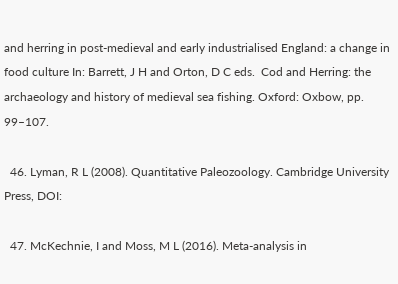and herring in post-medieval and early industrialised England: a change in food culture In: Barrett, J H and Orton, D C eds.  Cod and Herring: the archaeology and history of medieval sea fishing. Oxford: Oxbow, pp. 99–107.

  46. Lyman, R L (2008). Quantitative Paleozoology. Cambridge University Press, DOI:

  47. McKechnie, I and Moss, M L (2016). Meta-analysis in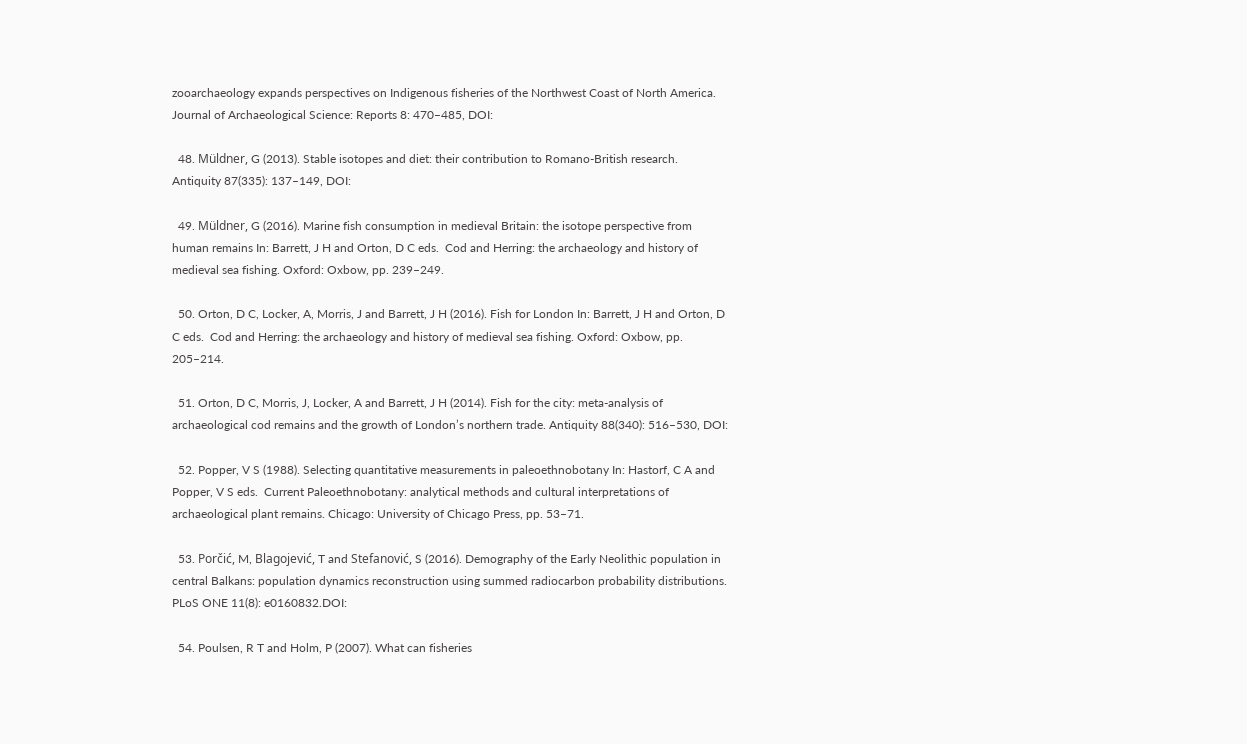zooarchaeology expands perspectives on Indigenous fisheries of the Northwest Coast of North America. Journal of Archaeological Science: Reports 8: 470–485, DOI:

  48. Müldner, G (2013). Stable isotopes and diet: their contribution to Romano-British research. Antiquity 87(335): 137–149, DOI:

  49. Müldner, G (2016). Marine fish consumption in medieval Britain: the isotope perspective from human remains In: Barrett, J H and Orton, D C eds.  Cod and Herring: the archaeology and history of medieval sea fishing. Oxford: Oxbow, pp. 239–249.

  50. Orton, D C, Locker, A, Morris, J and Barrett, J H (2016). Fish for London In: Barrett, J H and Orton, D C eds.  Cod and Herring: the archaeology and history of medieval sea fishing. Oxford: Oxbow, pp. 205–214.

  51. Orton, D C, Morris, J, Locker, A and Barrett, J H (2014). Fish for the city: meta-analysis of archaeological cod remains and the growth of London’s northern trade. Antiquity 88(340): 516–530, DOI:

  52. Popper, V S (1988). Selecting quantitative measurements in paleoethnobotany In: Hastorf, C A and Popper, V S eds.  Current Paleoethnobotany: analytical methods and cultural interpretations of archaeological plant remains. Chicago: University of Chicago Press, pp. 53–71.

  53. Porčić, M, Blagojević, T and Stefanović, S (2016). Demography of the Early Neolithic population in central Balkans: population dynamics reconstruction using summed radiocarbon probability distributions. PLoS ONE 11(8): e0160832.DOI:

  54. Poulsen, R T and Holm, P (2007). What can fisheries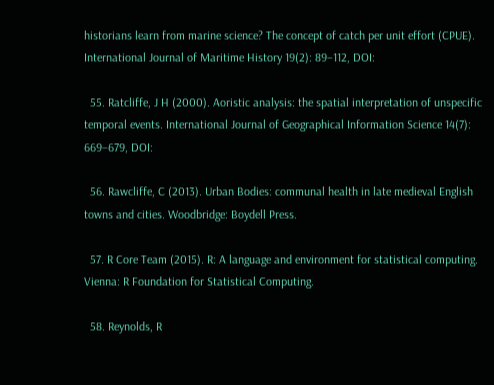historians learn from marine science? The concept of catch per unit effort (CPUE). International Journal of Maritime History 19(2): 89–112, DOI:

  55. Ratcliffe, J H (2000). Aoristic analysis: the spatial interpretation of unspecific temporal events. International Journal of Geographical Information Science 14(7): 669–679, DOI:

  56. Rawcliffe, C (2013). Urban Bodies: communal health in late medieval English towns and cities. Woodbridge: Boydell Press.

  57. R Core Team (2015). R: A language and environment for statistical computing. Vienna: R Foundation for Statistical Computing.

  58. Reynolds, R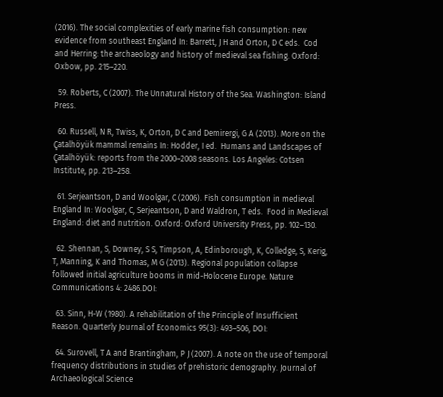(2016). The social complexities of early marine fish consumption: new evidence from southeast England In: Barrett, J H and Orton, D C eds.  Cod and Herring: the archaeology and history of medieval sea fishing. Oxford: Oxbow, pp. 215–220.

  59. Roberts, C (2007). The Unnatural History of the Sea. Washington: Island Press.

  60. Russell, N R, Twiss, K, Orton, D C and Demirergi, G A (2013). More on the Çatalhöyük mammal remains In: Hodder, I ed.  Humans and Landscapes of Çatalhöyük: reports from the 2000–2008 seasons. Los Angeles: Cotsen Institute, pp. 213–258.

  61. Serjeantson, D and Woolgar, C (2006). Fish consumption in medieval England In: Woolgar, C, Serjeantson, D and Waldron, T eds.  Food in Medieval England: diet and nutrition. Oxford: Oxford University Press, pp. 102–130.

  62. Shennan, S, Downey, S S, Timpson, A, Edinborough, K, Colledge, S, Kerig, T, Manning, K and Thomas, M G (2013). Regional population collapse followed initial agriculture booms in mid-Holocene Europe. Nature Communications 4: 2486.DOI:

  63. Sinn, H-W (1980). A rehabilitation of the Principle of Insufficient Reason. Quarterly Journal of Economics 95(3): 493–506, DOI:

  64. Surovell, T A and Brantingham, P J (2007). A note on the use of temporal frequency distributions in studies of prehistoric demography. Journal of Archaeological Science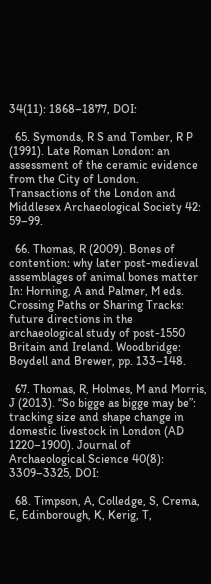34(11): 1868–1877, DOI:

  65. Symonds, R S and Tomber, R P (1991). Late Roman London: an assessment of the ceramic evidence from the City of London. Transactions of the London and Middlesex Archaeological Society 42: 59–99.

  66. Thomas, R (2009). Bones of contention: why later post-medieval assemblages of animal bones matter In: Horning, A and Palmer, M eds.  Crossing Paths or Sharing Tracks: future directions in the archaeological study of post-1550 Britain and Ireland. Woodbridge: Boydell and Brewer, pp. 133–148.

  67. Thomas, R, Holmes, M and Morris, J (2013). “So bigge as bigge may be”: tracking size and shape change in domestic livestock in London (AD 1220–1900). Journal of Archaeological Science 40(8): 3309–3325, DOI:

  68. Timpson, A, Colledge, S, Crema, E, Edinborough, K, Kerig, T,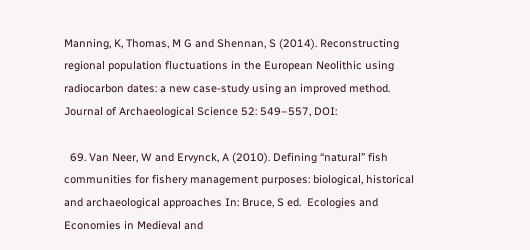Manning, K, Thomas, M G and Shennan, S (2014). Reconstructing regional population fluctuations in the European Neolithic using radiocarbon dates: a new case-study using an improved method. Journal of Archaeological Science 52: 549–557, DOI:

  69. Van Neer, W and Ervynck, A (2010). Defining “natural” fish communities for fishery management purposes: biological, historical and archaeological approaches In: Bruce, S ed.  Ecologies and Economies in Medieval and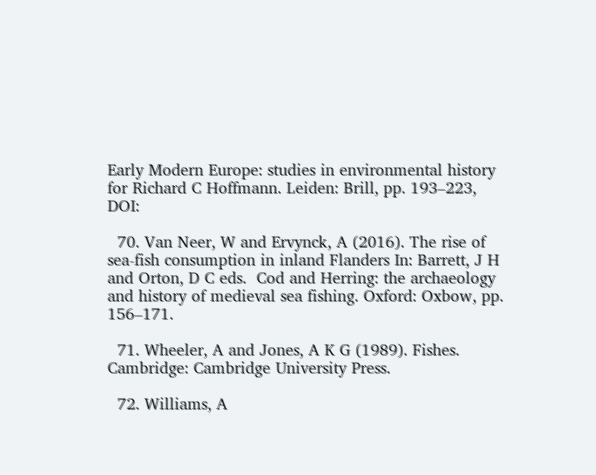Early Modern Europe: studies in environmental history for Richard C Hoffmann. Leiden: Brill, pp. 193–223, DOI:

  70. Van Neer, W and Ervynck, A (2016). The rise of sea-fish consumption in inland Flanders In: Barrett, J H and Orton, D C eds.  Cod and Herring: the archaeology and history of medieval sea fishing. Oxford: Oxbow, pp. 156–171.

  71. Wheeler, A and Jones, A K G (1989). Fishes. Cambridge: Cambridge University Press.

  72. Williams, A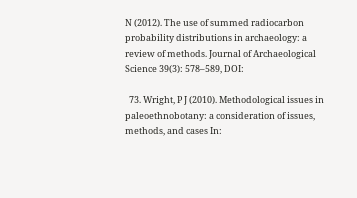N (2012). The use of summed radiocarbon probability distributions in archaeology: a review of methods. Journal of Archaeological Science 39(3): 578–589, DOI:

  73. Wright, P J (2010). Methodological issues in paleoethnobotany: a consideration of issues, methods, and cases In: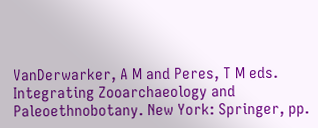VanDerwarker, A M and Peres, T M eds.  Integrating Zooarchaeology and Paleoethnobotany. New York: Springer, pp.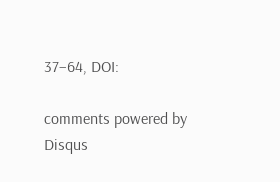37–64, DOI:

comments powered by Disqus